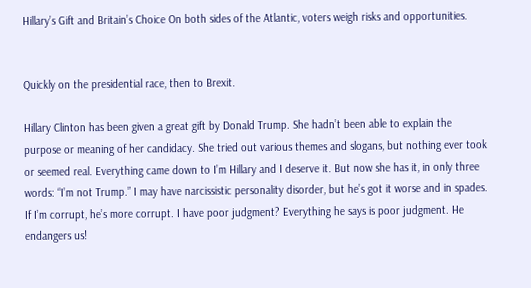Hillary’s Gift and Britain’s Choice On both sides of the Atlantic, voters weigh risks and opportunities.


Quickly on the presidential race, then to Brexit.

Hillary Clinton has been given a great gift by Donald Trump. She hadn’t been able to explain the purpose or meaning of her candidacy. She tried out various themes and slogans, but nothing ever took or seemed real. Everything came down to I’m Hillary and I deserve it. But now she has it, in only three words: “I’m not Trump.” I may have narcissistic personality disorder, but he’s got it worse and in spades. If I’m corrupt, he’s more corrupt. I have poor judgment? Everything he says is poor judgment. He endangers us!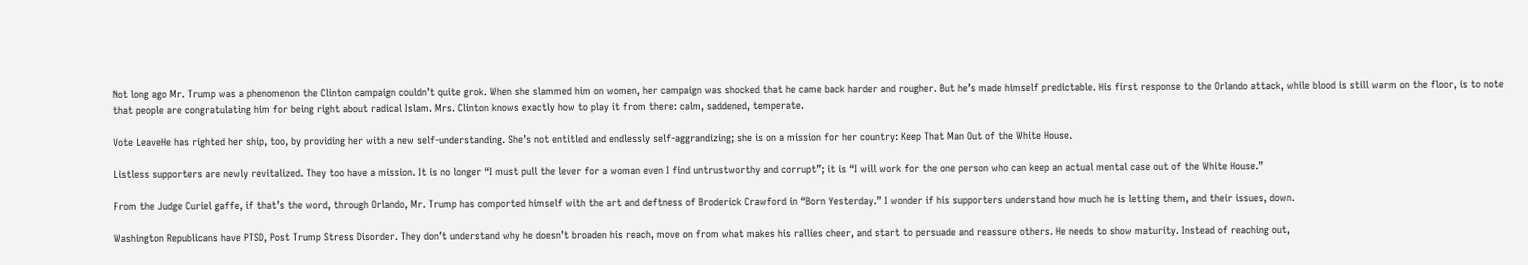Not long ago Mr. Trump was a phenomenon the Clinton campaign couldn’t quite grok. When she slammed him on women, her campaign was shocked that he came back harder and rougher. But he’s made himself predictable. His first response to the Orlando attack, while blood is still warm on the floor, is to note that people are congratulating him for being right about radical Islam. Mrs. Clinton knows exactly how to play it from there: calm, saddened, temperate.

Vote LeaveHe has righted her ship, too, by providing her with a new self-understanding. She’s not entitled and endlessly self-aggrandizing; she is on a mission for her country: Keep That Man Out of the White House.

Listless supporters are newly revitalized. They too have a mission. It is no longer “I must pull the lever for a woman even I find untrustworthy and corrupt”; it is “I will work for the one person who can keep an actual mental case out of the White House.”

From the Judge Curiel gaffe, if that’s the word, through Orlando, Mr. Trump has comported himself with the art and deftness of Broderick Crawford in “Born Yesterday.” I wonder if his supporters understand how much he is letting them, and their issues, down.

Washington Republicans have PTSD, Post Trump Stress Disorder. They don’t understand why he doesn’t broaden his reach, move on from what makes his rallies cheer, and start to persuade and reassure others. He needs to show maturity. Instead of reaching out,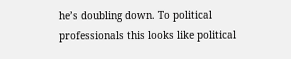he’s doubling down. To political professionals this looks like political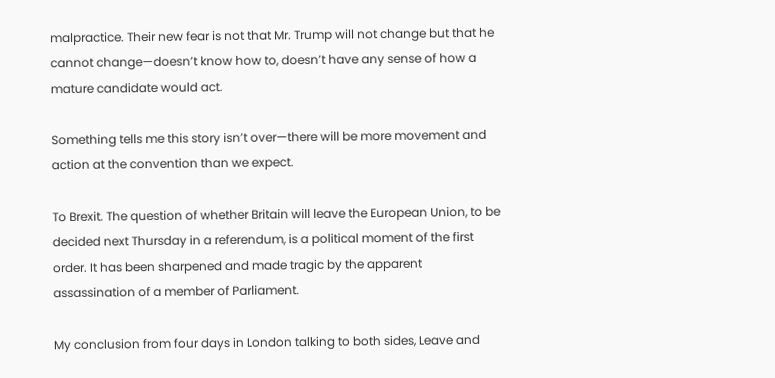malpractice. Their new fear is not that Mr. Trump will not change but that he cannot change—doesn’t know how to, doesn’t have any sense of how a mature candidate would act.

Something tells me this story isn’t over—there will be more movement and action at the convention than we expect.

To Brexit. The question of whether Britain will leave the European Union, to be decided next Thursday in a referendum, is a political moment of the first order. It has been sharpened and made tragic by the apparent assassination of a member of Parliament.

My conclusion from four days in London talking to both sides, Leave and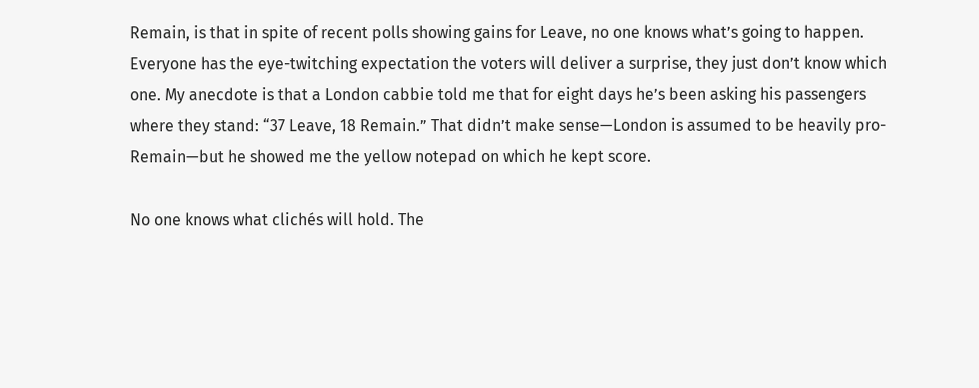Remain, is that in spite of recent polls showing gains for Leave, no one knows what’s going to happen. Everyone has the eye-twitching expectation the voters will deliver a surprise, they just don’t know which one. My anecdote is that a London cabbie told me that for eight days he’s been asking his passengers where they stand: “37 Leave, 18 Remain.” That didn’t make sense—London is assumed to be heavily pro-Remain—but he showed me the yellow notepad on which he kept score.

No one knows what clichés will hold. The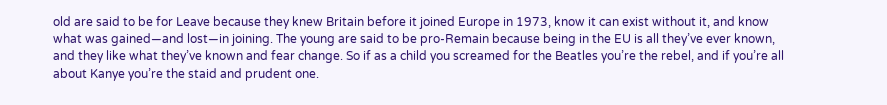old are said to be for Leave because they knew Britain before it joined Europe in 1973, know it can exist without it, and know what was gained—and lost—in joining. The young are said to be pro-Remain because being in the EU is all they’ve ever known, and they like what they’ve known and fear change. So if as a child you screamed for the Beatles you’re the rebel, and if you’re all about Kanye you’re the staid and prudent one.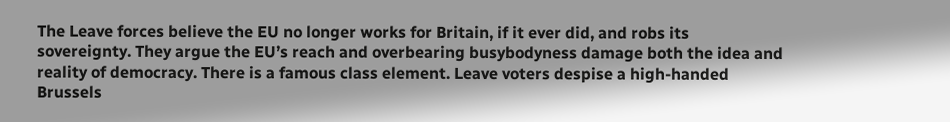The Leave forces believe the EU no longer works for Britain, if it ever did, and robs its sovereignty. They argue the EU’s reach and overbearing busybodyness damage both the idea and reality of democracy. There is a famous class element. Leave voters despise a high-handed Brussels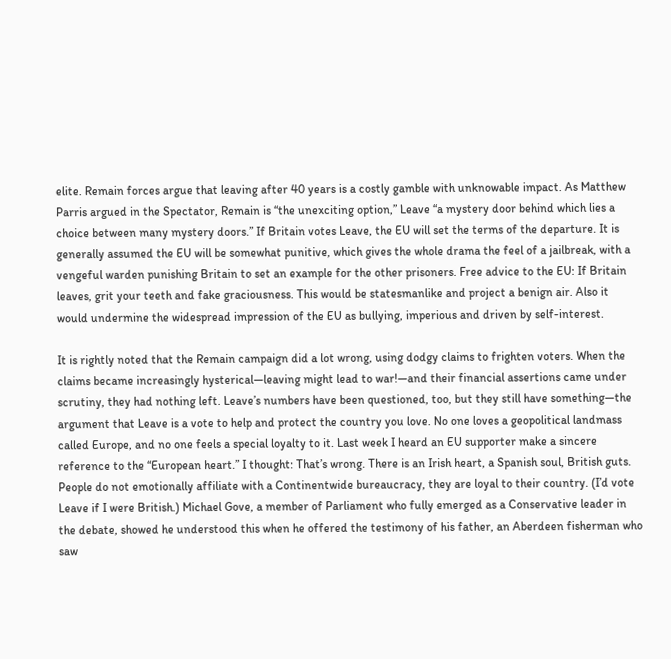elite. Remain forces argue that leaving after 40 years is a costly gamble with unknowable impact. As Matthew Parris argued in the Spectator, Remain is “the unexciting option,” Leave “a mystery door behind which lies a choice between many mystery doors.” If Britain votes Leave, the EU will set the terms of the departure. It is generally assumed the EU will be somewhat punitive, which gives the whole drama the feel of a jailbreak, with a vengeful warden punishing Britain to set an example for the other prisoners. Free advice to the EU: If Britain leaves, grit your teeth and fake graciousness. This would be statesmanlike and project a benign air. Also it would undermine the widespread impression of the EU as bullying, imperious and driven by self-interest.

It is rightly noted that the Remain campaign did a lot wrong, using dodgy claims to frighten voters. When the claims became increasingly hysterical—leaving might lead to war!—and their financial assertions came under scrutiny, they had nothing left. Leave’s numbers have been questioned, too, but they still have something—the argument that Leave is a vote to help and protect the country you love. No one loves a geopolitical landmass called Europe, and no one feels a special loyalty to it. Last week I heard an EU supporter make a sincere reference to the “European heart.” I thought: That’s wrong. There is an Irish heart, a Spanish soul, British guts. People do not emotionally affiliate with a Continentwide bureaucracy, they are loyal to their country. (I’d vote Leave if I were British.) Michael Gove, a member of Parliament who fully emerged as a Conservative leader in the debate, showed he understood this when he offered the testimony of his father, an Aberdeen fisherman who saw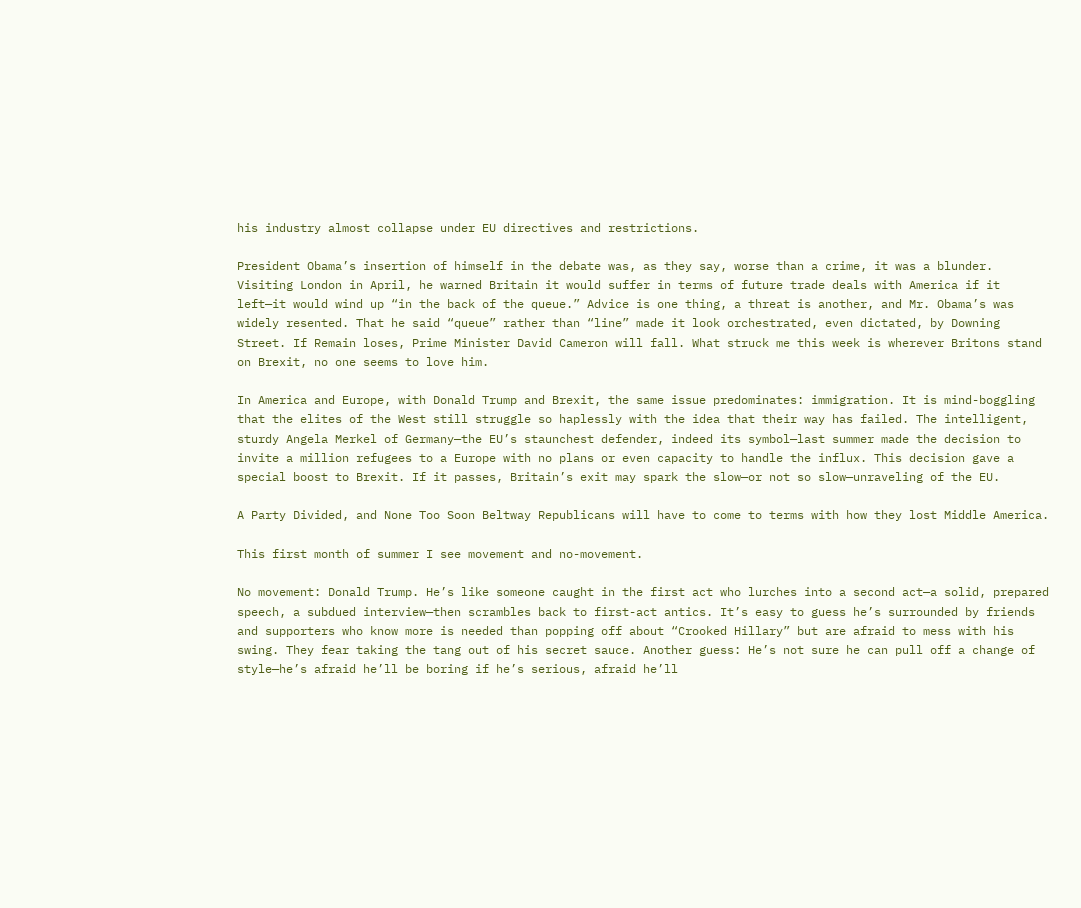his industry almost collapse under EU directives and restrictions.

President Obama’s insertion of himself in the debate was, as they say, worse than a crime, it was a blunder. Visiting London in April, he warned Britain it would suffer in terms of future trade deals with America if it left—it would wind up “in the back of the queue.” Advice is one thing, a threat is another, and Mr. Obama’s was widely resented. That he said “queue” rather than “line” made it look orchestrated, even dictated, by Downing Street. If Remain loses, Prime Minister David Cameron will fall. What struck me this week is wherever Britons stand on Brexit, no one seems to love him.

In America and Europe, with Donald Trump and Brexit, the same issue predominates: immigration. It is mind-boggling that the elites of the West still struggle so haplessly with the idea that their way has failed. The intelligent, sturdy Angela Merkel of Germany—the EU’s staunchest defender, indeed its symbol—last summer made the decision to invite a million refugees to a Europe with no plans or even capacity to handle the influx. This decision gave a special boost to Brexit. If it passes, Britain’s exit may spark the slow—or not so slow—unraveling of the EU.

A Party Divided, and None Too Soon Beltway Republicans will have to come to terms with how they lost Middle America.

This first month of summer I see movement and no-movement.

No movement: Donald Trump. He’s like someone caught in the first act who lurches into a second act—a solid, prepared speech, a subdued interview—then scrambles back to first-act antics. It’s easy to guess he’s surrounded by friends and supporters who know more is needed than popping off about “Crooked Hillary” but are afraid to mess with his swing. They fear taking the tang out of his secret sauce. Another guess: He’s not sure he can pull off a change of style—he’s afraid he’ll be boring if he’s serious, afraid he’ll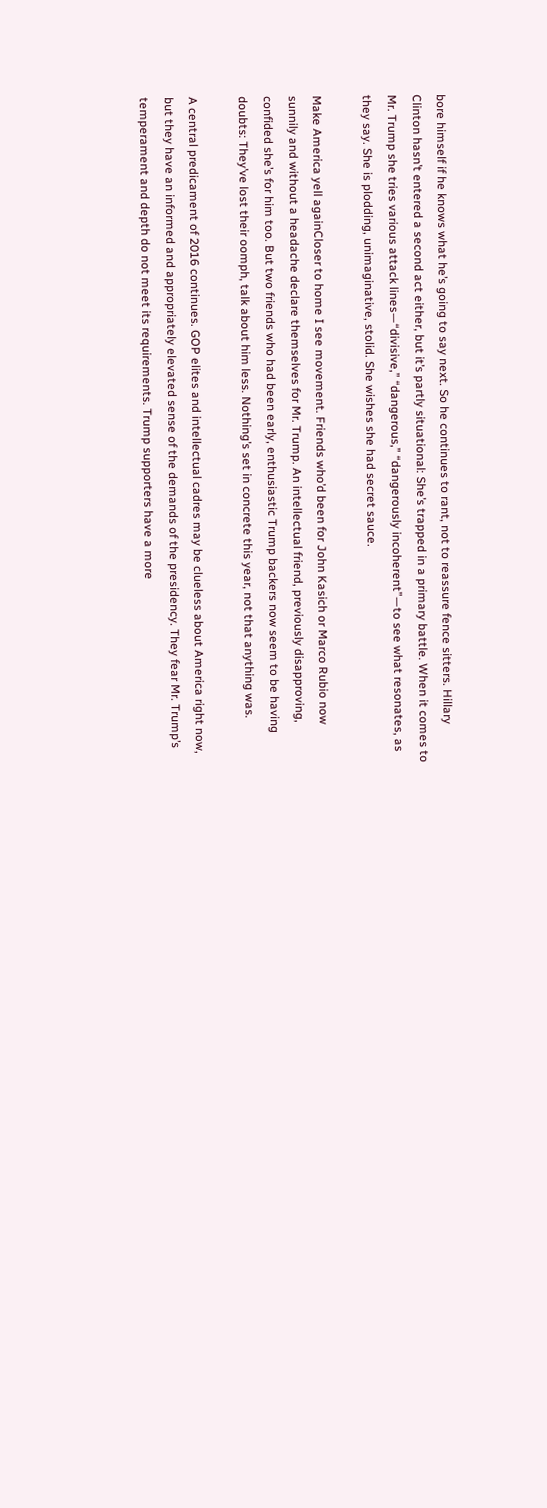bore himself if he knows what he’s going to say next. So he continues to rant, not to reassure fence sitters. Hillary Clinton hasn’t entered a second act either, but it’s partly situational: She’s trapped in a primary battle. When it comes to Mr. Trump she tries various attack lines—“divisive,” “dangerous,” “dangerously incoherent”—to see what resonates, as they say. She is plodding, unimaginative, stolid. She wishes she had secret sauce.

Make America yell againCloser to home I see movement. Friends who’d been for John Kasich or Marco Rubio now sunnily and without a headache declare themselves for Mr. Trump. An intellectual friend, previously disapproving, confided she’s for him too. But two friends who had been early, enthusiastic Trump backers now seem to be having doubts: They’ve lost their oomph, talk about him less. Nothing’s set in concrete this year, not that anything was.

A central predicament of 2016 continues. GOP elites and intellectual cadres may be clueless about America right now, but they have an informed and appropriately elevated sense of the demands of the presidency. They fear Mr. Trump’s temperament and depth do not meet its requirements. Trump supporters have a more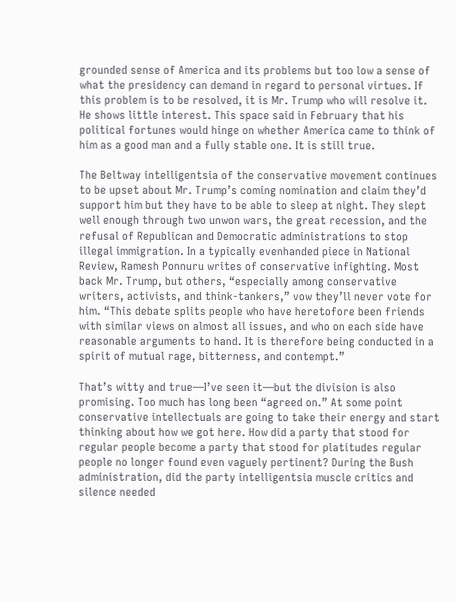grounded sense of America and its problems but too low a sense of what the presidency can demand in regard to personal virtues. If this problem is to be resolved, it is Mr. Trump who will resolve it. He shows little interest. This space said in February that his political fortunes would hinge on whether America came to think of him as a good man and a fully stable one. It is still true.

The Beltway intelligentsia of the conservative movement continues to be upset about Mr. Trump’s coming nomination and claim they’d support him but they have to be able to sleep at night. They slept well enough through two unwon wars, the great recession, and the refusal of Republican and Democratic administrations to stop illegal immigration. In a typically evenhanded piece in National Review, Ramesh Ponnuru writes of conservative infighting. Most back Mr. Trump, but others, “especially among conservative writers, activists, and think-tankers,” vow they’ll never vote for him. “This debate splits people who have heretofore been friends with similar views on almost all issues, and who on each side have reasonable arguments to hand. It is therefore being conducted in a spirit of mutual rage, bitterness, and contempt.”

That’s witty and true—I’ve seen it—but the division is also promising. Too much has long been “agreed on.” At some point conservative intellectuals are going to take their energy and start thinking about how we got here. How did a party that stood for regular people become a party that stood for platitudes regular people no longer found even vaguely pertinent? During the Bush administration, did the party intelligentsia muscle critics and silence needed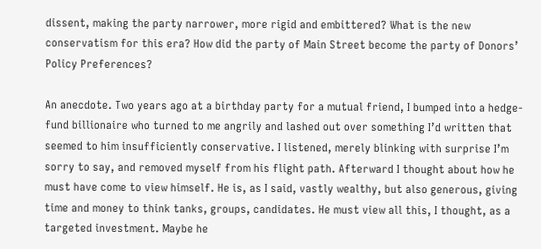dissent, making the party narrower, more rigid and embittered? What is the new conservatism for this era? How did the party of Main Street become the party of Donors’ Policy Preferences?

An anecdote. Two years ago at a birthday party for a mutual friend, I bumped into a hedge-fund billionaire who turned to me angrily and lashed out over something I’d written that seemed to him insufficiently conservative. I listened, merely blinking with surprise I’m sorry to say, and removed myself from his flight path. Afterward I thought about how he must have come to view himself. He is, as I said, vastly wealthy, but also generous, giving time and money to think tanks, groups, candidates. He must view all this, I thought, as a targeted investment. Maybe he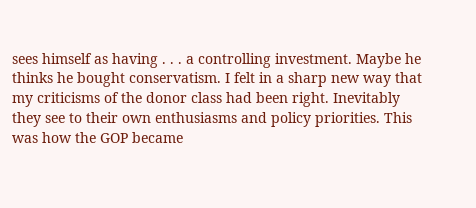sees himself as having . . . a controlling investment. Maybe he thinks he bought conservatism. I felt in a sharp new way that my criticisms of the donor class had been right. Inevitably they see to their own enthusiasms and policy priorities. This was how the GOP became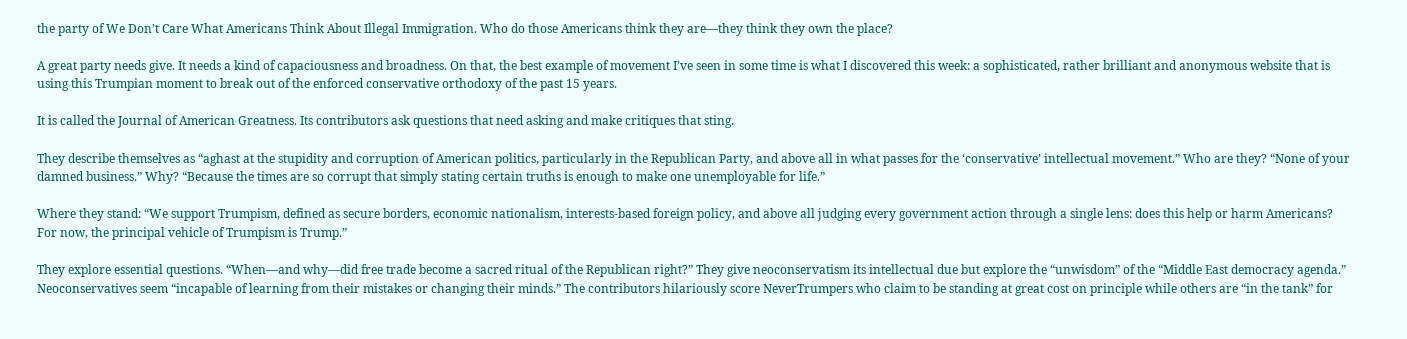the party of We Don’t Care What Americans Think About Illegal Immigration. Who do those Americans think they are—they think they own the place?

A great party needs give. It needs a kind of capaciousness and broadness. On that, the best example of movement I’ve seen in some time is what I discovered this week: a sophisticated, rather brilliant and anonymous website that is using this Trumpian moment to break out of the enforced conservative orthodoxy of the past 15 years.

It is called the Journal of American Greatness. Its contributors ask questions that need asking and make critiques that sting.

They describe themselves as “aghast at the stupidity and corruption of American politics, particularly in the Republican Party, and above all in what passes for the ‘conservative’ intellectual movement.” Who are they? “None of your damned business.” Why? “Because the times are so corrupt that simply stating certain truths is enough to make one unemployable for life.”

Where they stand: “We support Trumpism, defined as secure borders, economic nationalism, interests-based foreign policy, and above all judging every government action through a single lens: does this help or harm Americans? For now, the principal vehicle of Trumpism is Trump.”

They explore essential questions. “When—and why—did free trade become a sacred ritual of the Republican right?” They give neoconservatism its intellectual due but explore the “unwisdom” of the “Middle East democracy agenda.” Neoconservatives seem “incapable of learning from their mistakes or changing their minds.” The contributors hilariously score NeverTrumpers who claim to be standing at great cost on principle while others are “in the tank” for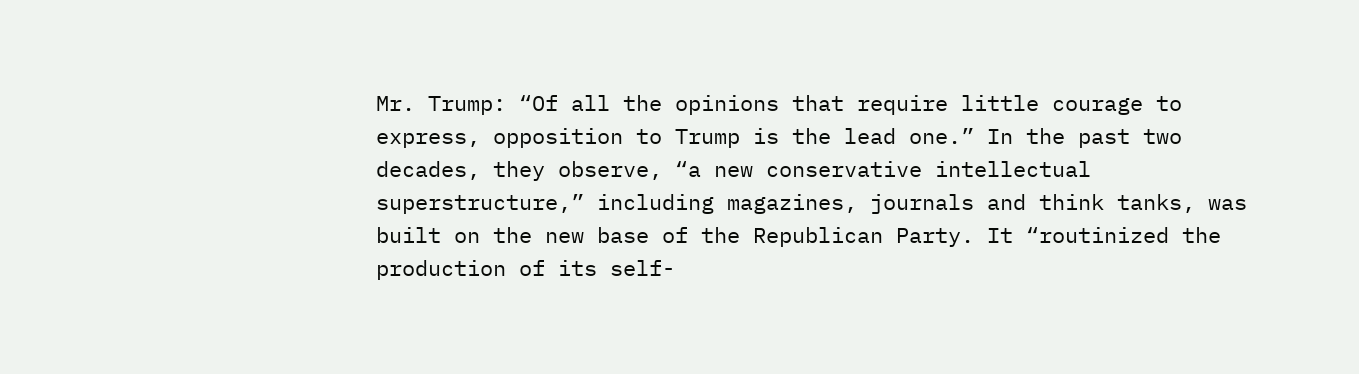Mr. Trump: “Of all the opinions that require little courage to express, opposition to Trump is the lead one.” In the past two decades, they observe, “a new conservative intellectual superstructure,” including magazines, journals and think tanks, was built on the new base of the Republican Party. It “routinized the production of its self-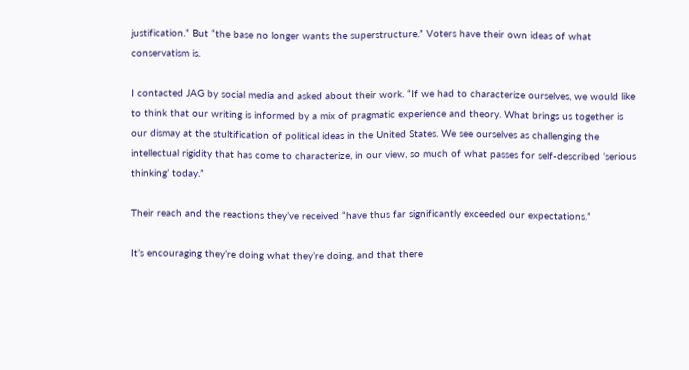justification.” But “the base no longer wants the superstructure.” Voters have their own ideas of what conservatism is.

I contacted JAG by social media and asked about their work. “If we had to characterize ourselves, we would like to think that our writing is informed by a mix of pragmatic experience and theory. What brings us together is our dismay at the stultification of political ideas in the United States. We see ourselves as challenging the intellectual rigidity that has come to characterize, in our view, so much of what passes for self-described ‘serious thinking’ today.”

Their reach and the reactions they’ve received “have thus far significantly exceeded our expectations.”

It’s encouraging they’re doing what they’re doing, and that there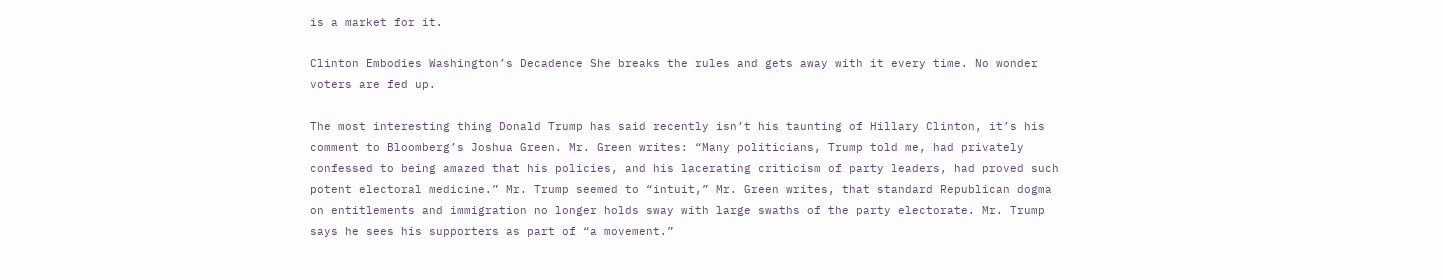is a market for it.

Clinton Embodies Washington’s Decadence She breaks the rules and gets away with it every time. No wonder voters are fed up.

The most interesting thing Donald Trump has said recently isn’t his taunting of Hillary Clinton, it’s his comment to Bloomberg’s Joshua Green. Mr. Green writes: “Many politicians, Trump told me, had privately confessed to being amazed that his policies, and his lacerating criticism of party leaders, had proved such potent electoral medicine.” Mr. Trump seemed to “intuit,” Mr. Green writes, that standard Republican dogma on entitlements and immigration no longer holds sway with large swaths of the party electorate. Mr. Trump says he sees his supporters as part of “a movement.”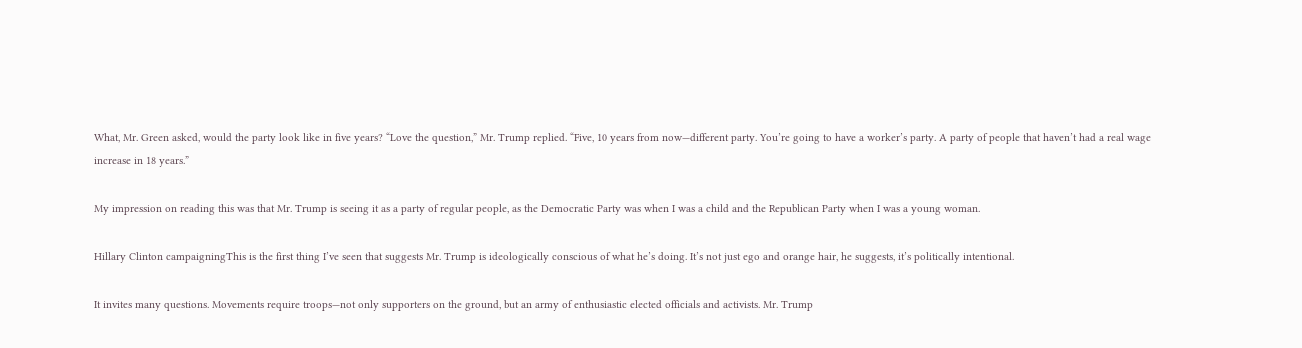What, Mr. Green asked, would the party look like in five years? “Love the question,” Mr. Trump replied. “Five, 10 years from now—different party. You’re going to have a worker’s party. A party of people that haven’t had a real wage increase in 18 years.”

My impression on reading this was that Mr. Trump is seeing it as a party of regular people, as the Democratic Party was when I was a child and the Republican Party when I was a young woman.

Hillary Clinton campaigningThis is the first thing I’ve seen that suggests Mr. Trump is ideologically conscious of what he’s doing. It’s not just ego and orange hair, he suggests, it’s politically intentional.

It invites many questions. Movements require troops—not only supporters on the ground, but an army of enthusiastic elected officials and activists. Mr. Trump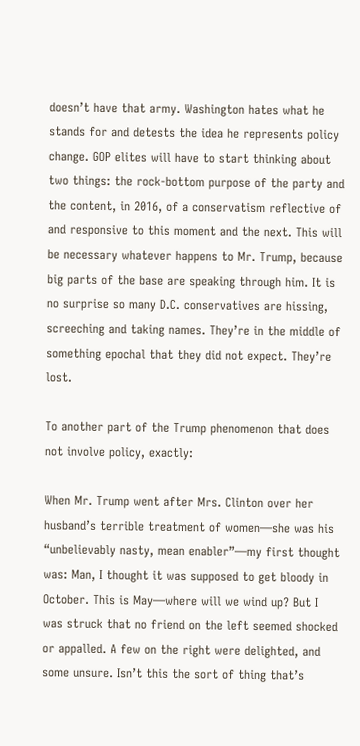doesn’t have that army. Washington hates what he stands for and detests the idea he represents policy change. GOP elites will have to start thinking about two things: the rock-bottom purpose of the party and the content, in 2016, of a conservatism reflective of and responsive to this moment and the next. This will be necessary whatever happens to Mr. Trump, because big parts of the base are speaking through him. It is no surprise so many D.C. conservatives are hissing, screeching and taking names. They’re in the middle of something epochal that they did not expect. They’re lost.

To another part of the Trump phenomenon that does not involve policy, exactly:

When Mr. Trump went after Mrs. Clinton over her husband’s terrible treatment of women—she was his “unbelievably nasty, mean enabler”—my first thought was: Man, I thought it was supposed to get bloody in October. This is May—where will we wind up? But I was struck that no friend on the left seemed shocked or appalled. A few on the right were delighted, and some unsure. Isn’t this the sort of thing that’s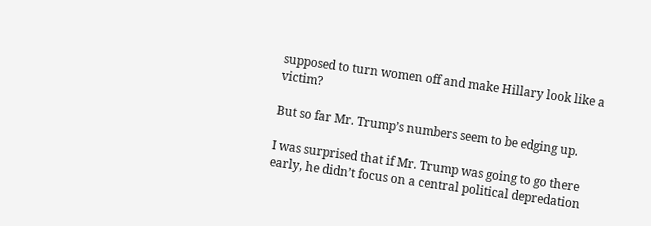supposed to turn women off and make Hillary look like a victim?

But so far Mr. Trump’s numbers seem to be edging up.

I was surprised that if Mr. Trump was going to go there early, he didn’t focus on a central political depredation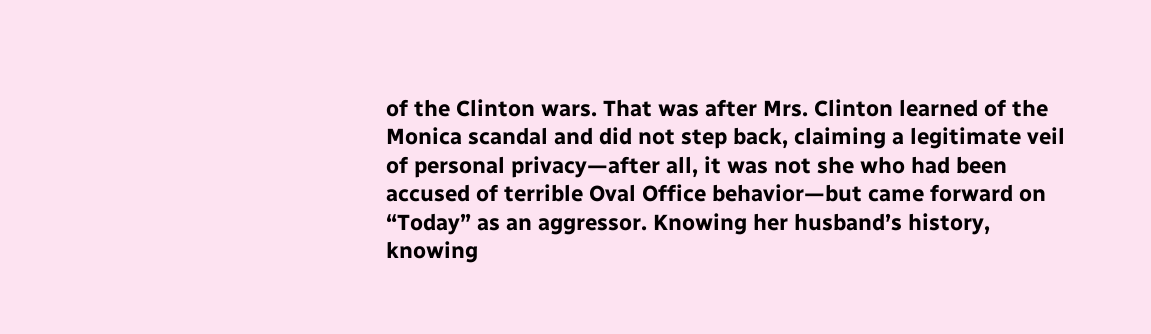of the Clinton wars. That was after Mrs. Clinton learned of the Monica scandal and did not step back, claiming a legitimate veil of personal privacy—after all, it was not she who had been accused of terrible Oval Office behavior—but came forward on “Today” as an aggressor. Knowing her husband’s history, knowing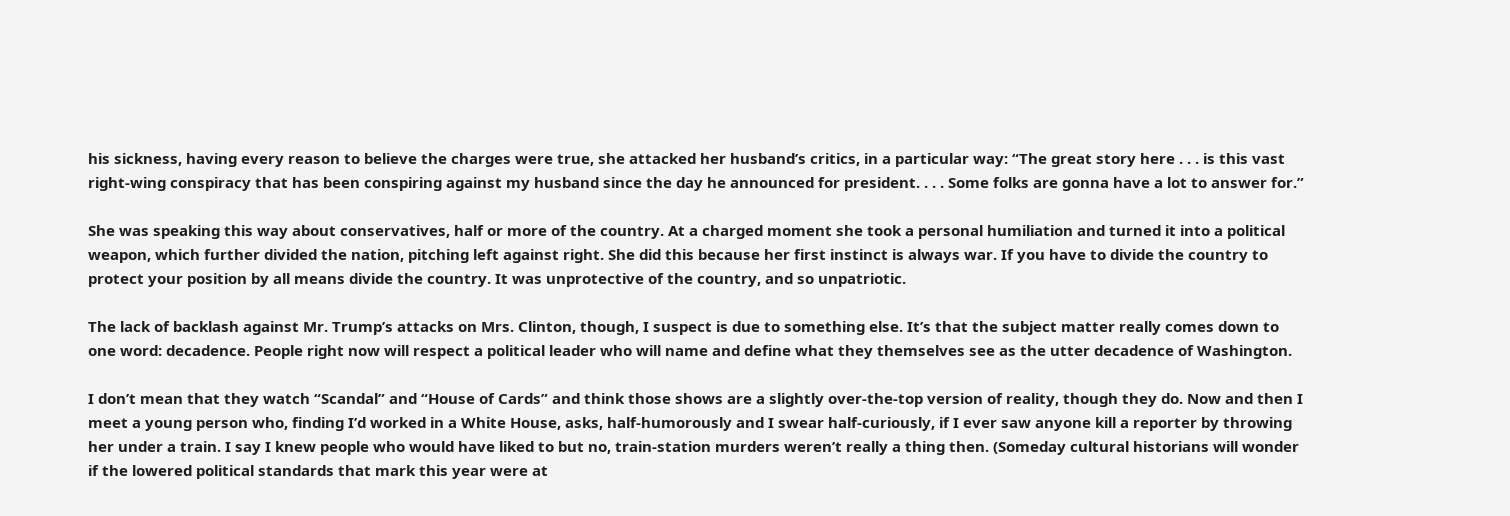his sickness, having every reason to believe the charges were true, she attacked her husband’s critics, in a particular way: “The great story here . . . is this vast right-wing conspiracy that has been conspiring against my husband since the day he announced for president. . . . Some folks are gonna have a lot to answer for.”

She was speaking this way about conservatives, half or more of the country. At a charged moment she took a personal humiliation and turned it into a political weapon, which further divided the nation, pitching left against right. She did this because her first instinct is always war. If you have to divide the country to protect your position by all means divide the country. It was unprotective of the country, and so unpatriotic.

The lack of backlash against Mr. Trump’s attacks on Mrs. Clinton, though, I suspect is due to something else. It’s that the subject matter really comes down to one word: decadence. People right now will respect a political leader who will name and define what they themselves see as the utter decadence of Washington.

I don’t mean that they watch “Scandal” and “House of Cards” and think those shows are a slightly over-the-top version of reality, though they do. Now and then I meet a young person who, finding I’d worked in a White House, asks, half-humorously and I swear half-curiously, if I ever saw anyone kill a reporter by throwing her under a train. I say I knew people who would have liked to but no, train-station murders weren’t really a thing then. (Someday cultural historians will wonder if the lowered political standards that mark this year were at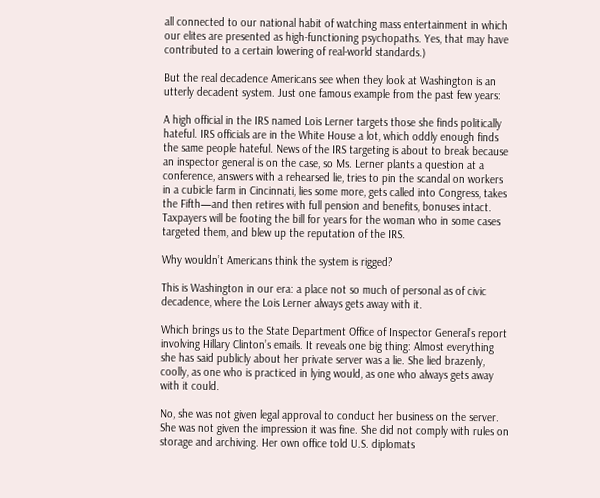all connected to our national habit of watching mass entertainment in which our elites are presented as high-functioning psychopaths. Yes, that may have contributed to a certain lowering of real-world standards.)

But the real decadence Americans see when they look at Washington is an utterly decadent system. Just one famous example from the past few years:

A high official in the IRS named Lois Lerner targets those she finds politically hateful. IRS officials are in the White House a lot, which oddly enough finds the same people hateful. News of the IRS targeting is about to break because an inspector general is on the case, so Ms. Lerner plants a question at a conference, answers with a rehearsed lie, tries to pin the scandal on workers in a cubicle farm in Cincinnati, lies some more, gets called into Congress, takes the Fifth—and then retires with full pension and benefits, bonuses intact. Taxpayers will be footing the bill for years for the woman who in some cases targeted them, and blew up the reputation of the IRS.

Why wouldn’t Americans think the system is rigged?

This is Washington in our era: a place not so much of personal as of civic decadence, where the Lois Lerner always gets away with it.

Which brings us to the State Department Office of Inspector General’s report involving Hillary Clinton’s emails. It reveals one big thing: Almost everything she has said publicly about her private server was a lie. She lied brazenly, coolly, as one who is practiced in lying would, as one who always gets away with it could.

No, she was not given legal approval to conduct her business on the server. She was not given the impression it was fine. She did not comply with rules on storage and archiving. Her own office told U.S. diplomats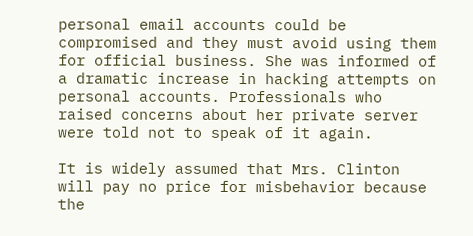personal email accounts could be compromised and they must avoid using them for official business. She was informed of a dramatic increase in hacking attempts on personal accounts. Professionals who raised concerns about her private server were told not to speak of it again.

It is widely assumed that Mrs. Clinton will pay no price for misbehavior because the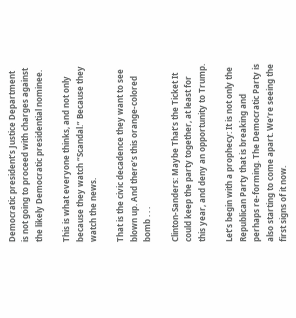Democratic president’s Justice Department is not going to proceed with charges against the likely Democratic presidential nominee.

This is what everyone thinks, and not only because they watch “Scandal.” Because they watch the news.

That is the civic decadence they want to see blown up. And there’s this orange-colored bomb . . .

Clinton-Sanders: Maybe That’s the Ticket It could keep the party together, at least for this year, and deny an opportunity to Trump.

Let’s begin with a prophecy: It is not only the Republican Party that is breaking and perhaps re-forming. The Democratic Party is also starting to come apart. We’re seeing the first signs of it now.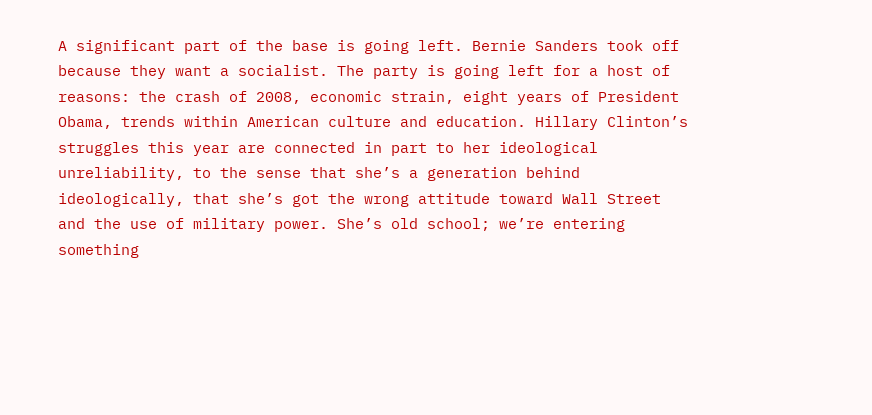A significant part of the base is going left. Bernie Sanders took off because they want a socialist. The party is going left for a host of reasons: the crash of 2008, economic strain, eight years of President Obama, trends within American culture and education. Hillary Clinton’s struggles this year are connected in part to her ideological unreliability, to the sense that she’s a generation behind ideologically, that she’s got the wrong attitude toward Wall Street and the use of military power. She’s old school; we’re entering something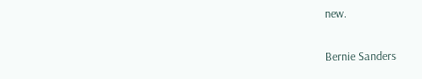new.

Bernie Sanders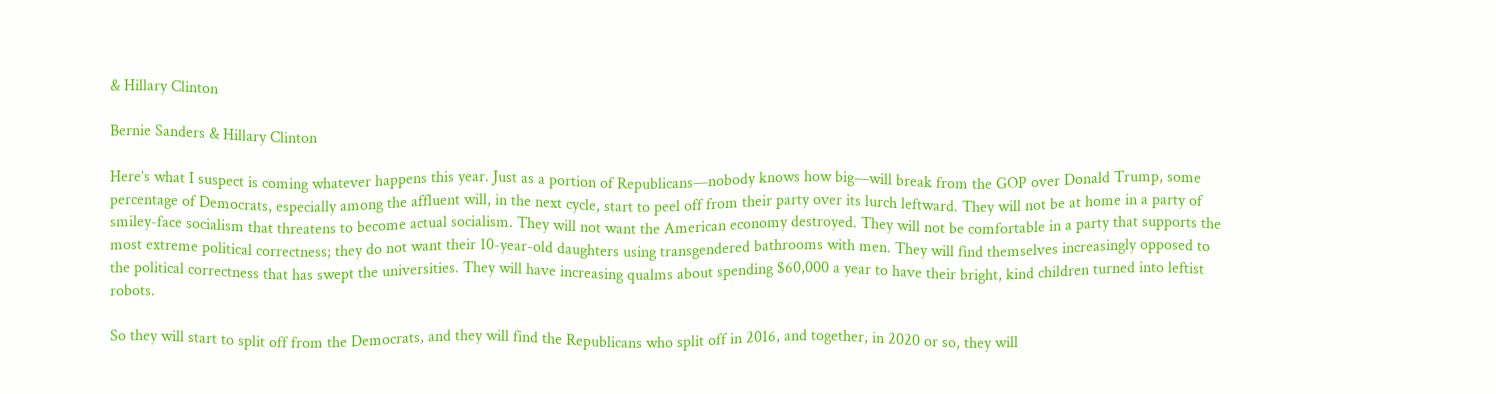& Hillary Clinton

Bernie Sanders & Hillary Clinton

Here’s what I suspect is coming whatever happens this year. Just as a portion of Republicans—nobody knows how big—will break from the GOP over Donald Trump, some percentage of Democrats, especially among the affluent will, in the next cycle, start to peel off from their party over its lurch leftward. They will not be at home in a party of smiley-face socialism that threatens to become actual socialism. They will not want the American economy destroyed. They will not be comfortable in a party that supports the most extreme political correctness; they do not want their 10-year-old daughters using transgendered bathrooms with men. They will find themselves increasingly opposed to the political correctness that has swept the universities. They will have increasing qualms about spending $60,000 a year to have their bright, kind children turned into leftist robots.

So they will start to split off from the Democrats, and they will find the Republicans who split off in 2016, and together, in 2020 or so, they will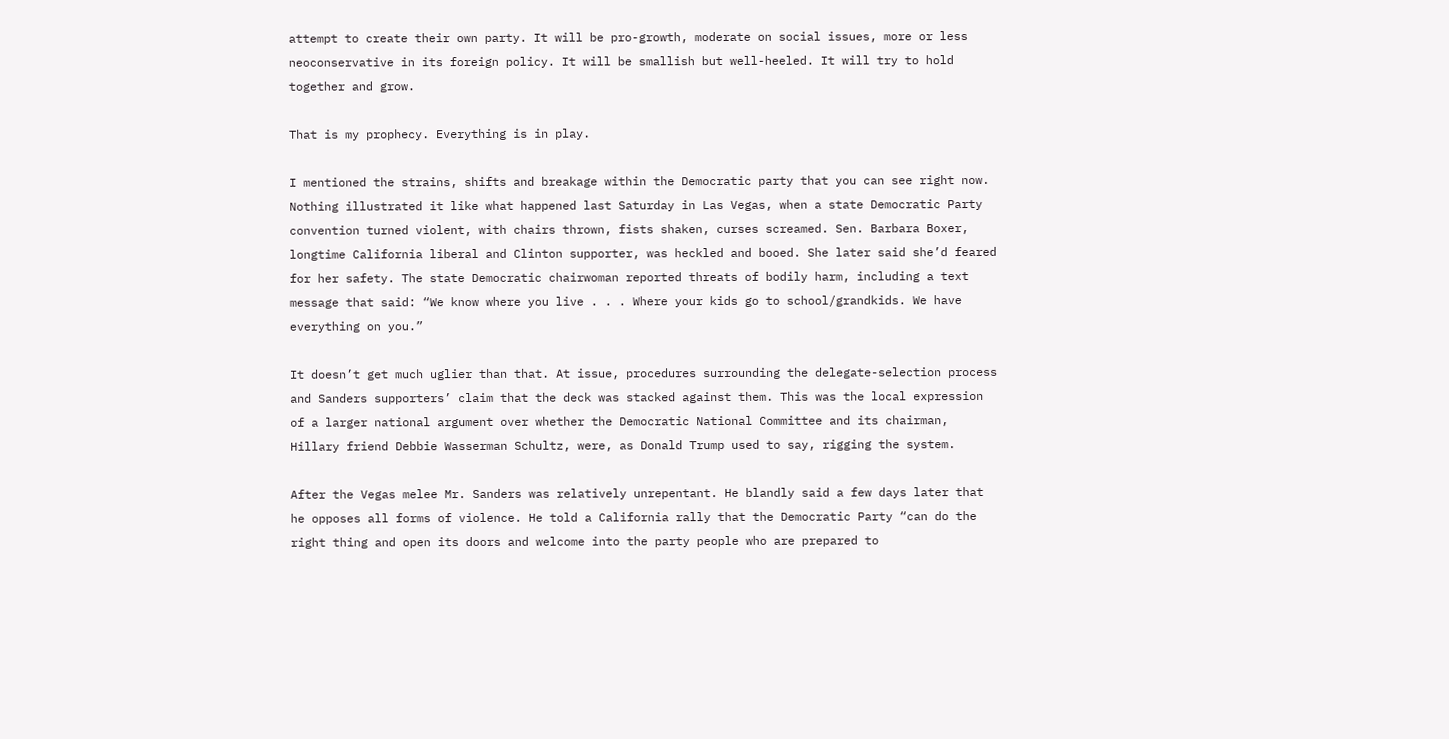attempt to create their own party. It will be pro-growth, moderate on social issues, more or less neoconservative in its foreign policy. It will be smallish but well-heeled. It will try to hold together and grow.

That is my prophecy. Everything is in play.

I mentioned the strains, shifts and breakage within the Democratic party that you can see right now. Nothing illustrated it like what happened last Saturday in Las Vegas, when a state Democratic Party convention turned violent, with chairs thrown, fists shaken, curses screamed. Sen. Barbara Boxer, longtime California liberal and Clinton supporter, was heckled and booed. She later said she’d feared for her safety. The state Democratic chairwoman reported threats of bodily harm, including a text message that said: “We know where you live . . . Where your kids go to school/grandkids. We have everything on you.”

It doesn’t get much uglier than that. At issue, procedures surrounding the delegate-selection process and Sanders supporters’ claim that the deck was stacked against them. This was the local expression of a larger national argument over whether the Democratic National Committee and its chairman, Hillary friend Debbie Wasserman Schultz, were, as Donald Trump used to say, rigging the system.

After the Vegas melee Mr. Sanders was relatively unrepentant. He blandly said a few days later that he opposes all forms of violence. He told a California rally that the Democratic Party “can do the right thing and open its doors and welcome into the party people who are prepared to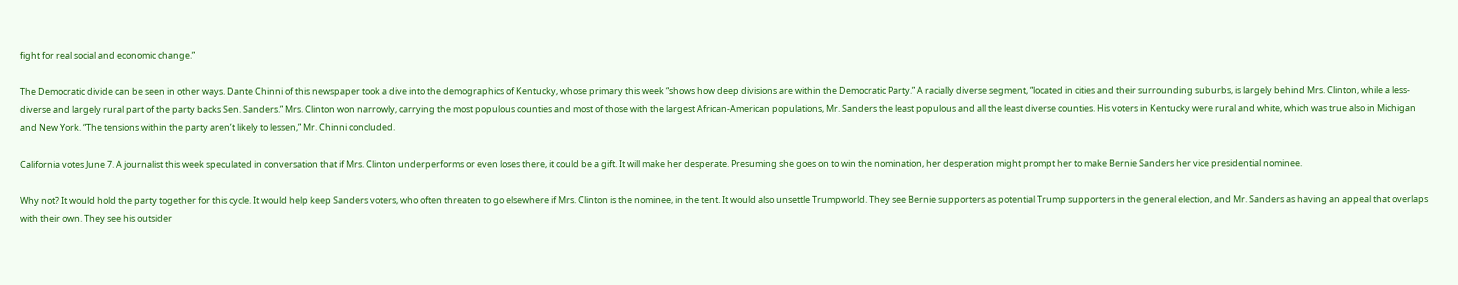fight for real social and economic change.”

The Democratic divide can be seen in other ways. Dante Chinni of this newspaper took a dive into the demographics of Kentucky, whose primary this week “shows how deep divisions are within the Democratic Party.” A racially diverse segment, “located in cities and their surrounding suburbs, is largely behind Mrs. Clinton, while a less-diverse and largely rural part of the party backs Sen. Sanders.” Mrs. Clinton won narrowly, carrying the most populous counties and most of those with the largest African-American populations, Mr. Sanders the least populous and all the least diverse counties. His voters in Kentucky were rural and white, which was true also in Michigan and New York. “The tensions within the party aren’t likely to lessen,” Mr. Chinni concluded.

California votes June 7. A journalist this week speculated in conversation that if Mrs. Clinton underperforms or even loses there, it could be a gift. It will make her desperate. Presuming she goes on to win the nomination, her desperation might prompt her to make Bernie Sanders her vice presidential nominee.

Why not? It would hold the party together for this cycle. It would help keep Sanders voters, who often threaten to go elsewhere if Mrs. Clinton is the nominee, in the tent. It would also unsettle Trumpworld. They see Bernie supporters as potential Trump supporters in the general election, and Mr. Sanders as having an appeal that overlaps with their own. They see his outsider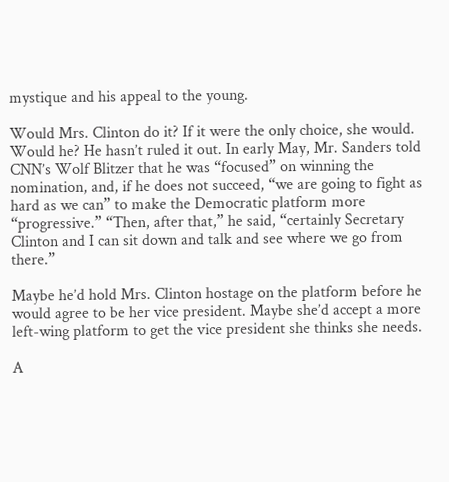mystique and his appeal to the young.

Would Mrs. Clinton do it? If it were the only choice, she would. Would he? He hasn’t ruled it out. In early May, Mr. Sanders told CNN’s Wolf Blitzer that he was “focused” on winning the nomination, and, if he does not succeed, “we are going to fight as hard as we can” to make the Democratic platform more “progressive.” “Then, after that,” he said, “certainly Secretary Clinton and I can sit down and talk and see where we go from there.”

Maybe he’d hold Mrs. Clinton hostage on the platform before he would agree to be her vice president. Maybe she’d accept a more left-wing platform to get the vice president she thinks she needs.

A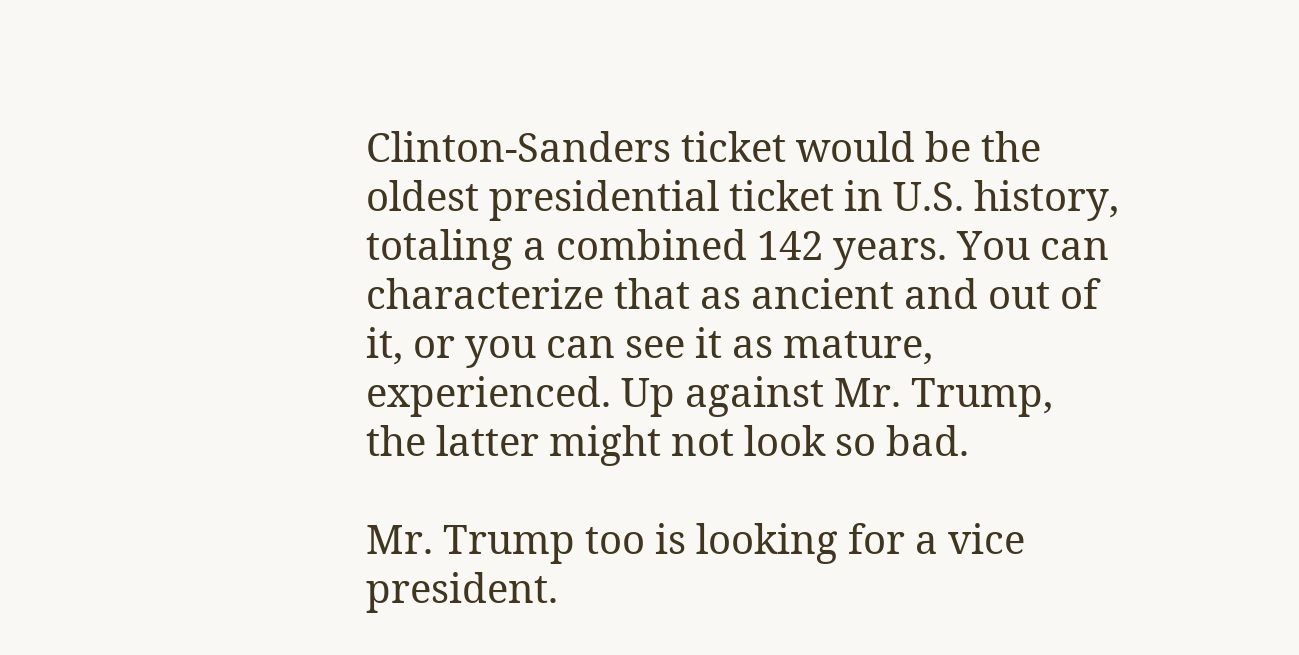Clinton-Sanders ticket would be the oldest presidential ticket in U.S. history, totaling a combined 142 years. You can characterize that as ancient and out of it, or you can see it as mature, experienced. Up against Mr. Trump, the latter might not look so bad.

Mr. Trump too is looking for a vice president.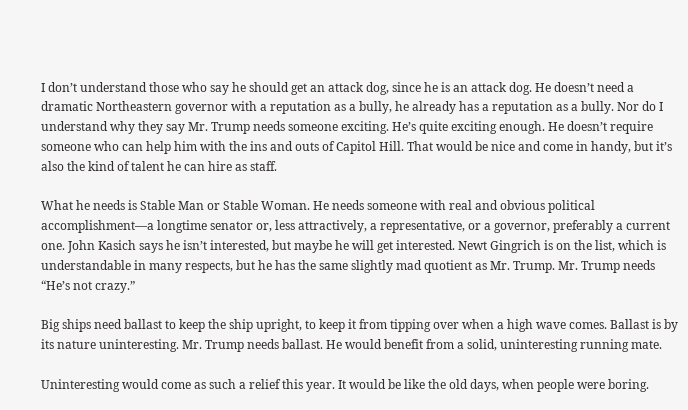I don’t understand those who say he should get an attack dog, since he is an attack dog. He doesn’t need a dramatic Northeastern governor with a reputation as a bully, he already has a reputation as a bully. Nor do I understand why they say Mr. Trump needs someone exciting. He’s quite exciting enough. He doesn’t require someone who can help him with the ins and outs of Capitol Hill. That would be nice and come in handy, but it’s also the kind of talent he can hire as staff.

What he needs is Stable Man or Stable Woman. He needs someone with real and obvious political accomplishment—a longtime senator or, less attractively, a representative, or a governor, preferably a current one. John Kasich says he isn’t interested, but maybe he will get interested. Newt Gingrich is on the list, which is understandable in many respects, but he has the same slightly mad quotient as Mr. Trump. Mr. Trump needs “He’s not crazy.”

Big ships need ballast to keep the ship upright, to keep it from tipping over when a high wave comes. Ballast is by its nature uninteresting. Mr. Trump needs ballast. He would benefit from a solid, uninteresting running mate.

Uninteresting would come as such a relief this year. It would be like the old days, when people were boring.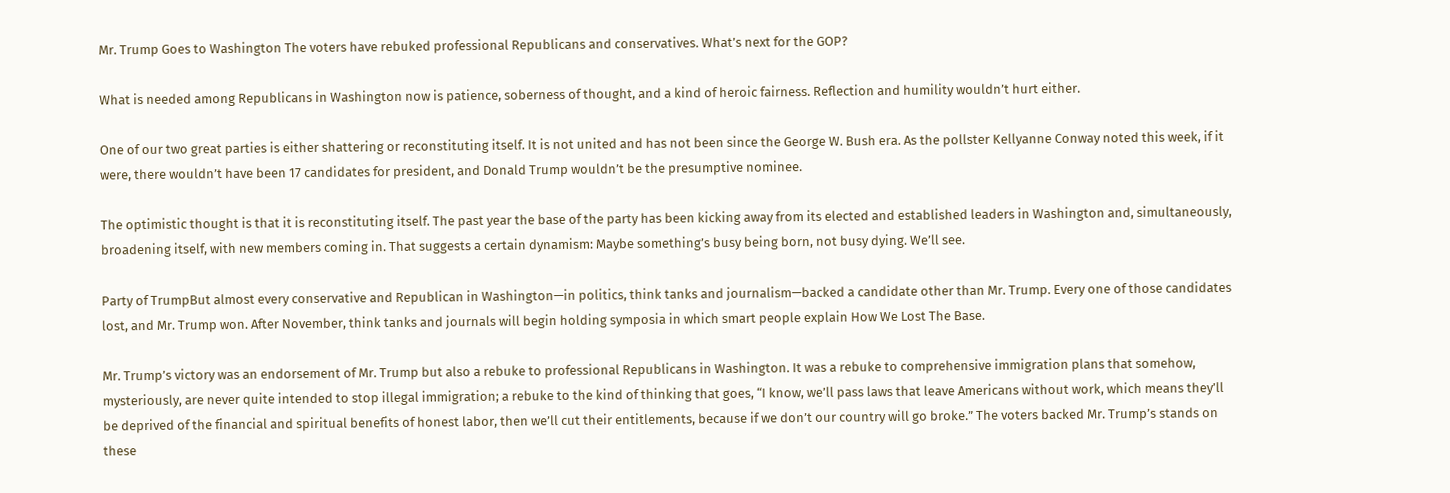Mr. Trump Goes to Washington The voters have rebuked professional Republicans and conservatives. What’s next for the GOP?

What is needed among Republicans in Washington now is patience, soberness of thought, and a kind of heroic fairness. Reflection and humility wouldn’t hurt either.

One of our two great parties is either shattering or reconstituting itself. It is not united and has not been since the George W. Bush era. As the pollster Kellyanne Conway noted this week, if it were, there wouldn’t have been 17 candidates for president, and Donald Trump wouldn’t be the presumptive nominee.

The optimistic thought is that it is reconstituting itself. The past year the base of the party has been kicking away from its elected and established leaders in Washington and, simultaneously, broadening itself, with new members coming in. That suggests a certain dynamism: Maybe something’s busy being born, not busy dying. We’ll see.

Party of TrumpBut almost every conservative and Republican in Washington—in politics, think tanks and journalism—backed a candidate other than Mr. Trump. Every one of those candidates lost, and Mr. Trump won. After November, think tanks and journals will begin holding symposia in which smart people explain How We Lost The Base.

Mr. Trump’s victory was an endorsement of Mr. Trump but also a rebuke to professional Republicans in Washington. It was a rebuke to comprehensive immigration plans that somehow, mysteriously, are never quite intended to stop illegal immigration; a rebuke to the kind of thinking that goes, “I know, we’ll pass laws that leave Americans without work, which means they’ll be deprived of the financial and spiritual benefits of honest labor, then we’ll cut their entitlements, because if we don’t our country will go broke.” The voters backed Mr. Trump’s stands on these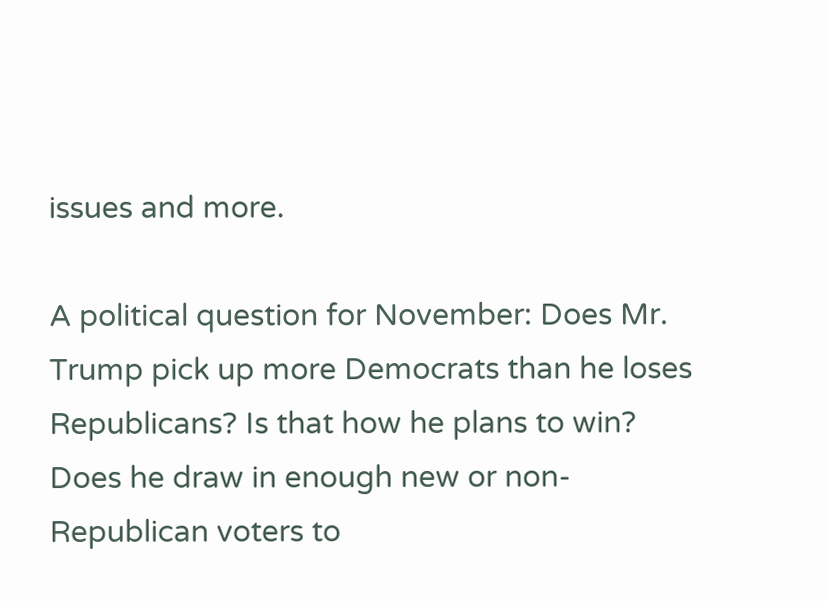issues and more.

A political question for November: Does Mr. Trump pick up more Democrats than he loses Republicans? Is that how he plans to win? Does he draw in enough new or non-Republican voters to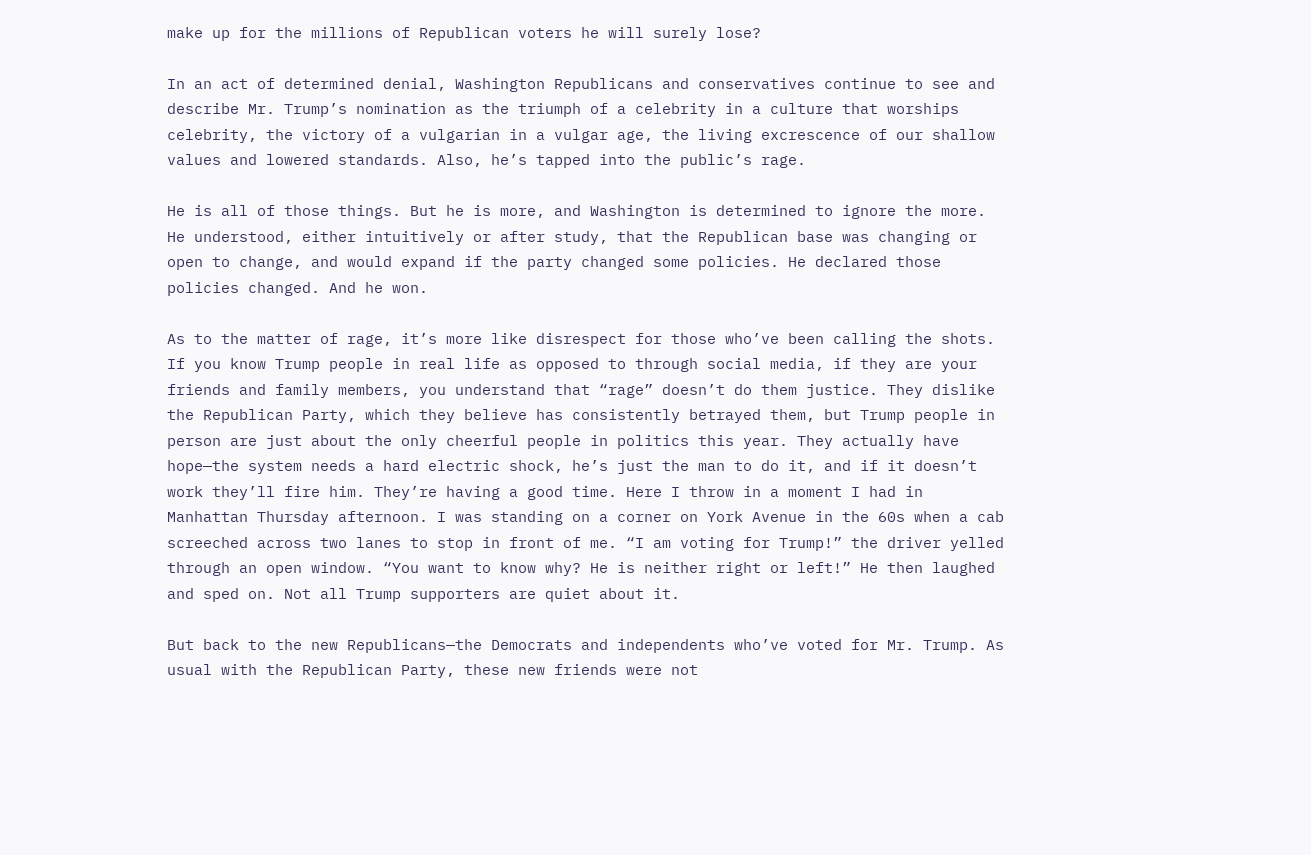make up for the millions of Republican voters he will surely lose?

In an act of determined denial, Washington Republicans and conservatives continue to see and describe Mr. Trump’s nomination as the triumph of a celebrity in a culture that worships celebrity, the victory of a vulgarian in a vulgar age, the living excrescence of our shallow values and lowered standards. Also, he’s tapped into the public’s rage.

He is all of those things. But he is more, and Washington is determined to ignore the more. He understood, either intuitively or after study, that the Republican base was changing or open to change, and would expand if the party changed some policies. He declared those policies changed. And he won.

As to the matter of rage, it’s more like disrespect for those who’ve been calling the shots. If you know Trump people in real life as opposed to through social media, if they are your friends and family members, you understand that “rage” doesn’t do them justice. They dislike the Republican Party, which they believe has consistently betrayed them, but Trump people in person are just about the only cheerful people in politics this year. They actually have hope—the system needs a hard electric shock, he’s just the man to do it, and if it doesn’t work they’ll fire him. They’re having a good time. Here I throw in a moment I had in Manhattan Thursday afternoon. I was standing on a corner on York Avenue in the 60s when a cab screeched across two lanes to stop in front of me. “I am voting for Trump!” the driver yelled through an open window. “You want to know why? He is neither right or left!” He then laughed and sped on. Not all Trump supporters are quiet about it.

But back to the new Republicans—the Democrats and independents who’ve voted for Mr. Trump. As usual with the Republican Party, these new friends were not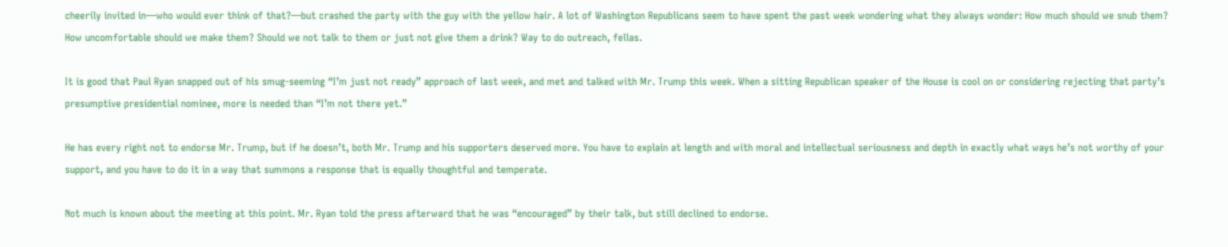cheerily invited in—who would ever think of that?—but crashed the party with the guy with the yellow hair. A lot of Washington Republicans seem to have spent the past week wondering what they always wonder: How much should we snub them? How uncomfortable should we make them? Should we not talk to them or just not give them a drink? Way to do outreach, fellas.

It is good that Paul Ryan snapped out of his smug-seeming “I’m just not ready” approach of last week, and met and talked with Mr. Trump this week. When a sitting Republican speaker of the House is cool on or considering rejecting that party’s presumptive presidential nominee, more is needed than “I’m not there yet.”

He has every right not to endorse Mr. Trump, but if he doesn’t, both Mr. Trump and his supporters deserved more. You have to explain at length and with moral and intellectual seriousness and depth in exactly what ways he’s not worthy of your support, and you have to do it in a way that summons a response that is equally thoughtful and temperate.

Not much is known about the meeting at this point. Mr. Ryan told the press afterward that he was “encouraged” by their talk, but still declined to endorse.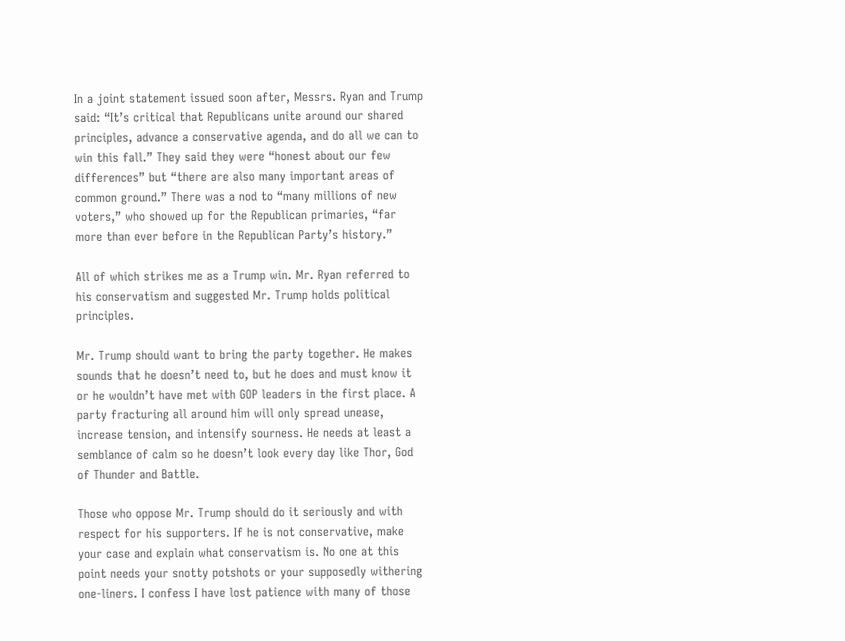In a joint statement issued soon after, Messrs. Ryan and Trump said: “It’s critical that Republicans unite around our shared principles, advance a conservative agenda, and do all we can to win this fall.” They said they were “honest about our few differences” but “there are also many important areas of common ground.” There was a nod to “many millions of new voters,” who showed up for the Republican primaries, “far more than ever before in the Republican Party’s history.”

All of which strikes me as a Trump win. Mr. Ryan referred to his conservatism and suggested Mr. Trump holds political principles.

Mr. Trump should want to bring the party together. He makes sounds that he doesn’t need to, but he does and must know it or he wouldn’t have met with GOP leaders in the first place. A party fracturing all around him will only spread unease, increase tension, and intensify sourness. He needs at least a semblance of calm so he doesn’t look every day like Thor, God of Thunder and Battle.

Those who oppose Mr. Trump should do it seriously and with respect for his supporters. If he is not conservative, make your case and explain what conservatism is. No one at this point needs your snotty potshots or your supposedly withering one-liners. I confess I have lost patience with many of those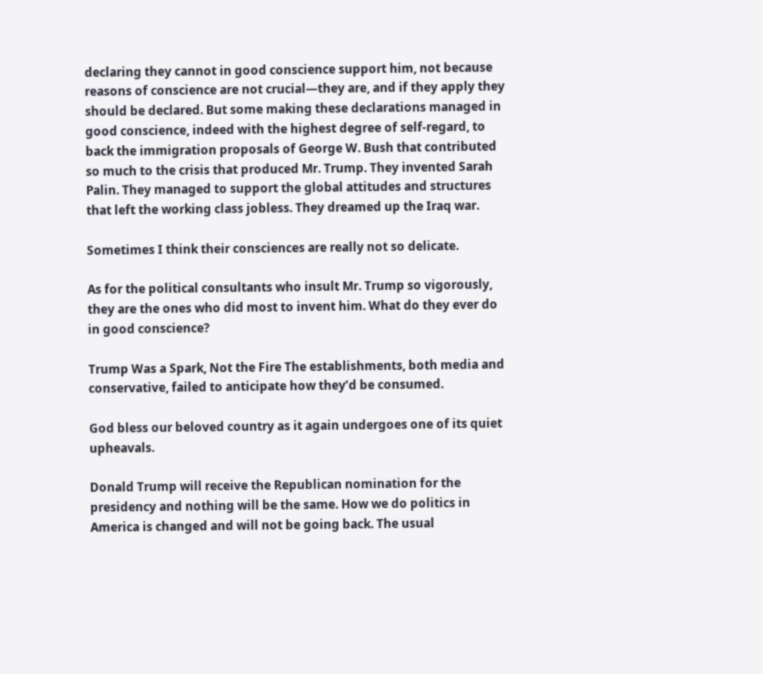declaring they cannot in good conscience support him, not because reasons of conscience are not crucial—they are, and if they apply they should be declared. But some making these declarations managed in good conscience, indeed with the highest degree of self-regard, to back the immigration proposals of George W. Bush that contributed so much to the crisis that produced Mr. Trump. They invented Sarah Palin. They managed to support the global attitudes and structures that left the working class jobless. They dreamed up the Iraq war.

Sometimes I think their consciences are really not so delicate.

As for the political consultants who insult Mr. Trump so vigorously, they are the ones who did most to invent him. What do they ever do in good conscience?

Trump Was a Spark, Not the Fire The establishments, both media and conservative, failed to anticipate how they’d be consumed.

God bless our beloved country as it again undergoes one of its quiet upheavals.

Donald Trump will receive the Republican nomination for the presidency and nothing will be the same. How we do politics in America is changed and will not be going back. The usual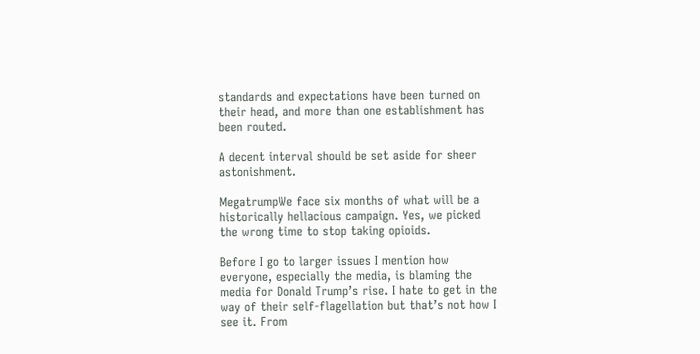standards and expectations have been turned on their head, and more than one establishment has been routed.

A decent interval should be set aside for sheer astonishment.

MegatrumpWe face six months of what will be a historically hellacious campaign. Yes, we picked the wrong time to stop taking opioids.

Before I go to larger issues I mention how everyone, especially the media, is blaming the media for Donald Trump’s rise. I hate to get in the way of their self-flagellation but that’s not how I see it. From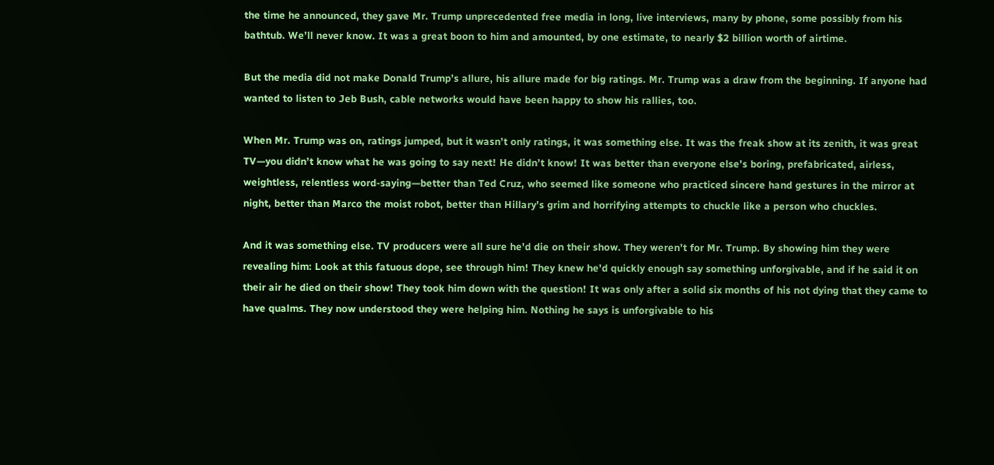the time he announced, they gave Mr. Trump unprecedented free media in long, live interviews, many by phone, some possibly from his bathtub. We’ll never know. It was a great boon to him and amounted, by one estimate, to nearly $2 billion worth of airtime.

But the media did not make Donald Trump’s allure, his allure made for big ratings. Mr. Trump was a draw from the beginning. If anyone had wanted to listen to Jeb Bush, cable networks would have been happy to show his rallies, too.

When Mr. Trump was on, ratings jumped, but it wasn’t only ratings, it was something else. It was the freak show at its zenith, it was great TV—you didn’t know what he was going to say next! He didn’t know! It was better than everyone else’s boring, prefabricated, airless, weightless, relentless word-saying—better than Ted Cruz, who seemed like someone who practiced sincere hand gestures in the mirror at night, better than Marco the moist robot, better than Hillary’s grim and horrifying attempts to chuckle like a person who chuckles.

And it was something else. TV producers were all sure he’d die on their show. They weren’t for Mr. Trump. By showing him they were revealing him: Look at this fatuous dope, see through him! They knew he’d quickly enough say something unforgivable, and if he said it on their air he died on their show! They took him down with the question! It was only after a solid six months of his not dying that they came to have qualms. They now understood they were helping him. Nothing he says is unforgivable to his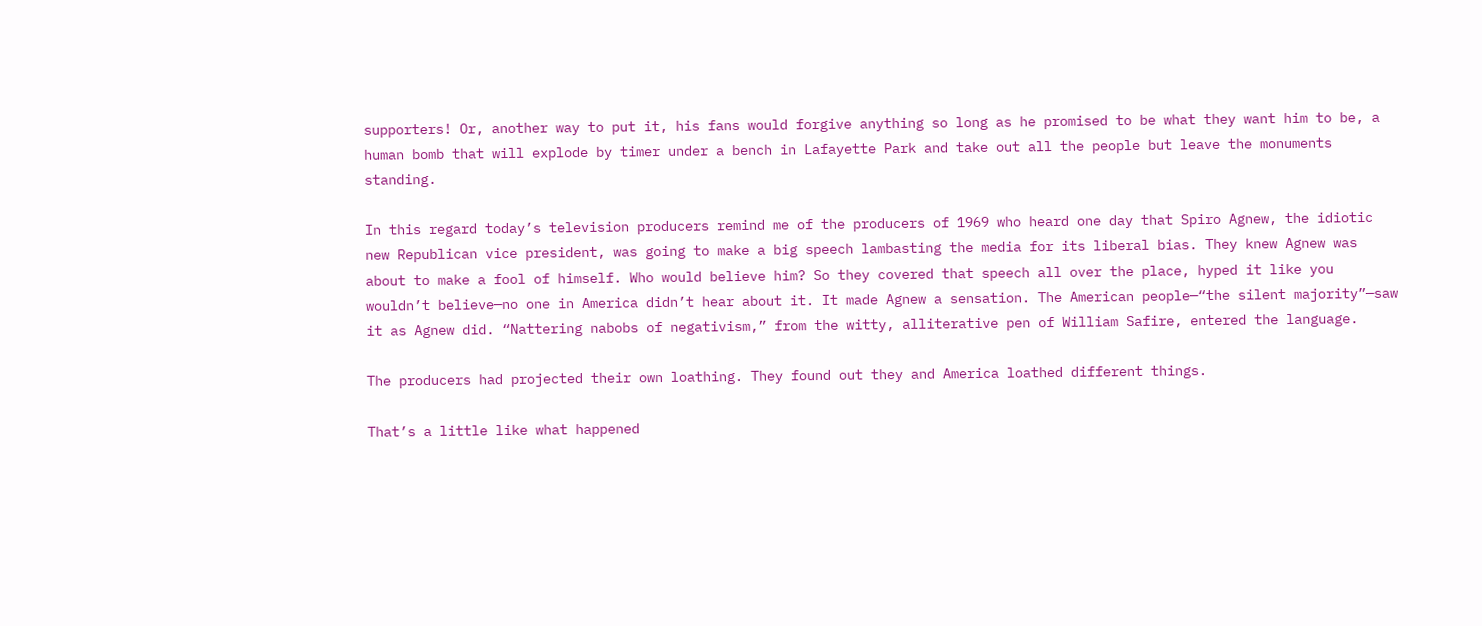supporters! Or, another way to put it, his fans would forgive anything so long as he promised to be what they want him to be, a human bomb that will explode by timer under a bench in Lafayette Park and take out all the people but leave the monuments standing.

In this regard today’s television producers remind me of the producers of 1969 who heard one day that Spiro Agnew, the idiotic new Republican vice president, was going to make a big speech lambasting the media for its liberal bias. They knew Agnew was about to make a fool of himself. Who would believe him? So they covered that speech all over the place, hyped it like you wouldn’t believe—no one in America didn’t hear about it. It made Agnew a sensation. The American people—“the silent majority”—saw it as Agnew did. “Nattering nabobs of negativism,” from the witty, alliterative pen of William Safire, entered the language.

The producers had projected their own loathing. They found out they and America loathed different things.

That’s a little like what happened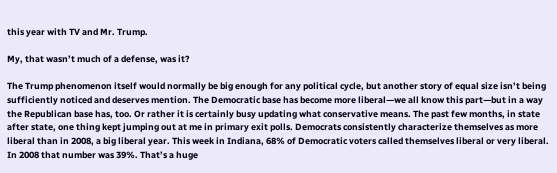this year with TV and Mr. Trump.

My, that wasn’t much of a defense, was it?

The Trump phenomenon itself would normally be big enough for any political cycle, but another story of equal size isn’t being sufficiently noticed and deserves mention. The Democratic base has become more liberal—we all know this part—but in a way the Republican base has, too. Or rather it is certainly busy updating what conservative means. The past few months, in state after state, one thing kept jumping out at me in primary exit polls. Democrats consistently characterize themselves as more liberal than in 2008, a big liberal year. This week in Indiana, 68% of Democratic voters called themselves liberal or very liberal. In 2008 that number was 39%. That’s a huge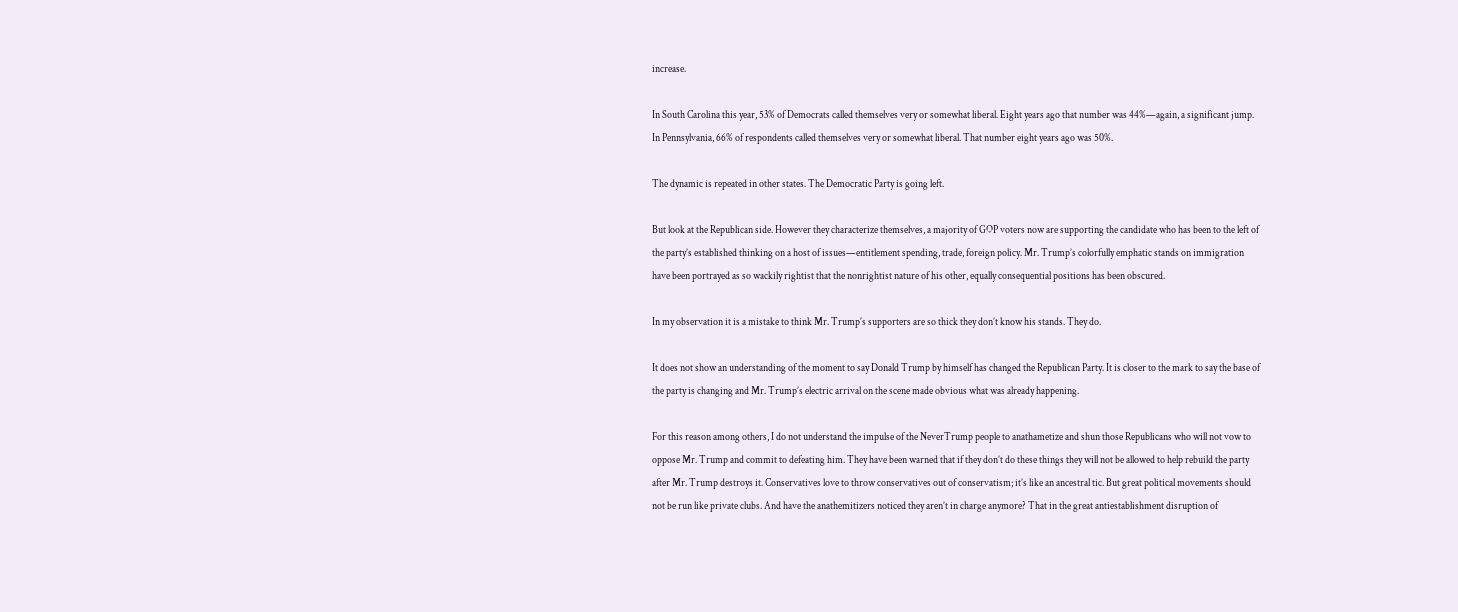increase.

In South Carolina this year, 53% of Democrats called themselves very or somewhat liberal. Eight years ago that number was 44%—again, a significant jump. In Pennsylvania, 66% of respondents called themselves very or somewhat liberal. That number eight years ago was 50%.

The dynamic is repeated in other states. The Democratic Party is going left.

But look at the Republican side. However they characterize themselves, a majority of GOP voters now are supporting the candidate who has been to the left of the party’s established thinking on a host of issues—entitlement spending, trade, foreign policy. Mr. Trump’s colorfully emphatic stands on immigration have been portrayed as so wackily rightist that the nonrightist nature of his other, equally consequential positions has been obscured.

In my observation it is a mistake to think Mr. Trump’s supporters are so thick they don’t know his stands. They do.

It does not show an understanding of the moment to say Donald Trump by himself has changed the Republican Party. It is closer to the mark to say the base of the party is changing and Mr. Trump’s electric arrival on the scene made obvious what was already happening.

For this reason among others, I do not understand the impulse of the NeverTrump people to anathametize and shun those Republicans who will not vow to oppose Mr. Trump and commit to defeating him. They have been warned that if they don’t do these things they will not be allowed to help rebuild the party after Mr. Trump destroys it. Conservatives love to throw conservatives out of conservatism; it’s like an ancestral tic. But great political movements should not be run like private clubs. And have the anathemitizers noticed they aren’t in charge anymore? That in the great antiestablishment disruption of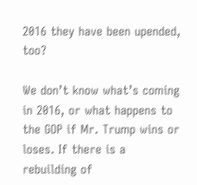2016 they have been upended, too?

We don’t know what’s coming in 2016, or what happens to the GOP if Mr. Trump wins or loses. If there is a rebuilding of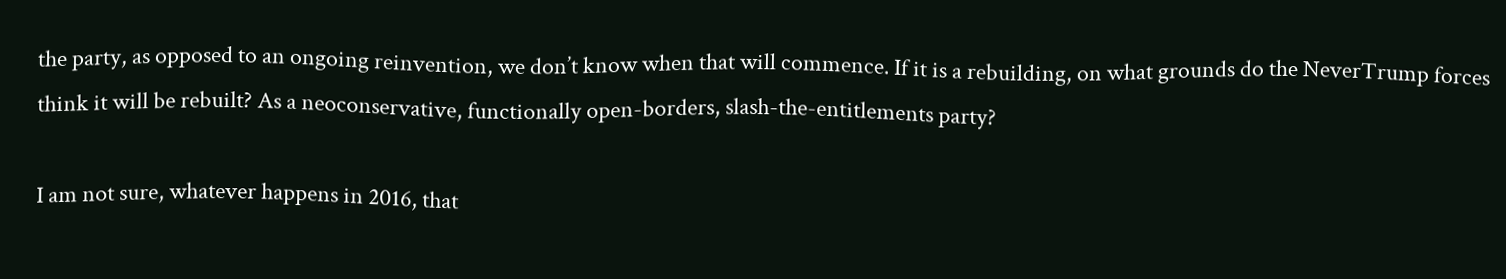the party, as opposed to an ongoing reinvention, we don’t know when that will commence. If it is a rebuilding, on what grounds do the NeverTrump forces think it will be rebuilt? As a neoconservative, functionally open-borders, slash-the-entitlements party?

I am not sure, whatever happens in 2016, that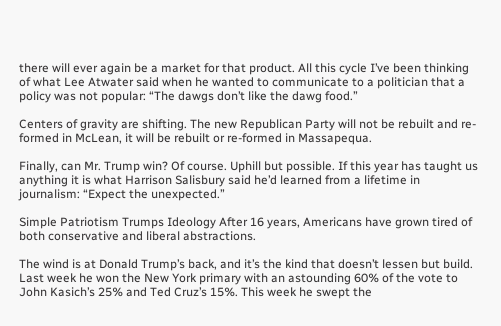there will ever again be a market for that product. All this cycle I’ve been thinking of what Lee Atwater said when he wanted to communicate to a politician that a policy was not popular: “The dawgs don’t like the dawg food.”

Centers of gravity are shifting. The new Republican Party will not be rebuilt and re-formed in McLean, it will be rebuilt or re-formed in Massapequa.

Finally, can Mr. Trump win? Of course. Uphill but possible. If this year has taught us anything it is what Harrison Salisbury said he’d learned from a lifetime in journalism: “Expect the unexpected.”

Simple Patriotism Trumps Ideology After 16 years, Americans have grown tired of both conservative and liberal abstractions.

The wind is at Donald Trump’s back, and it’s the kind that doesn’t lessen but build. Last week he won the New York primary with an astounding 60% of the vote to John Kasich’s 25% and Ted Cruz’s 15%. This week he swept the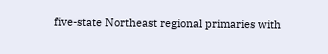five-state Northeast regional primaries with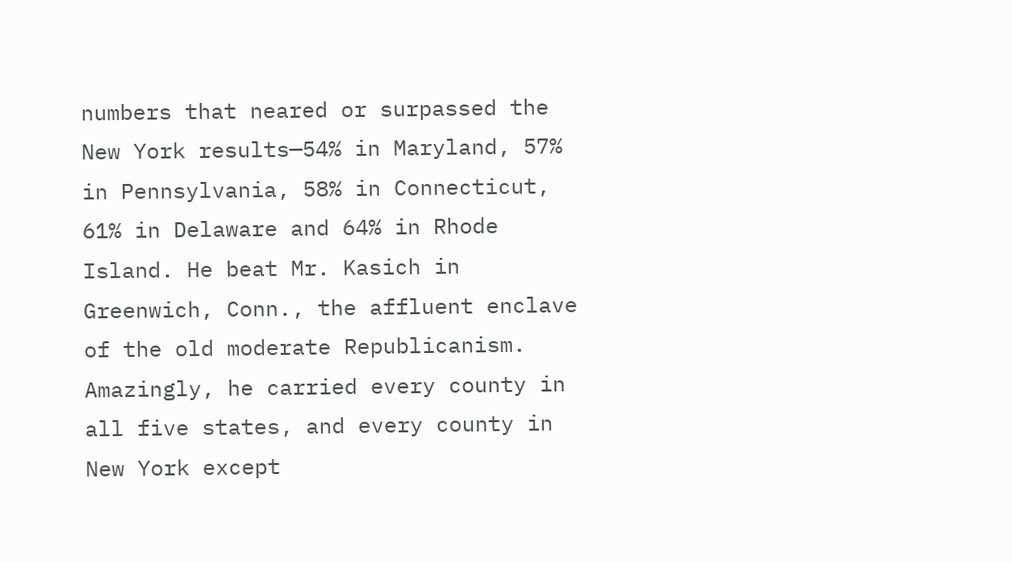numbers that neared or surpassed the New York results—54% in Maryland, 57% in Pennsylvania, 58% in Connecticut, 61% in Delaware and 64% in Rhode Island. He beat Mr. Kasich in Greenwich, Conn., the affluent enclave of the old moderate Republicanism. Amazingly, he carried every county in all five states, and every county in New York except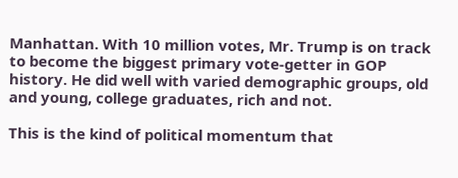Manhattan. With 10 million votes, Mr. Trump is on track to become the biggest primary vote-getter in GOP history. He did well with varied demographic groups, old and young, college graduates, rich and not.

This is the kind of political momentum that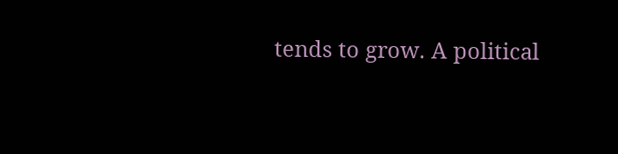tends to grow. A political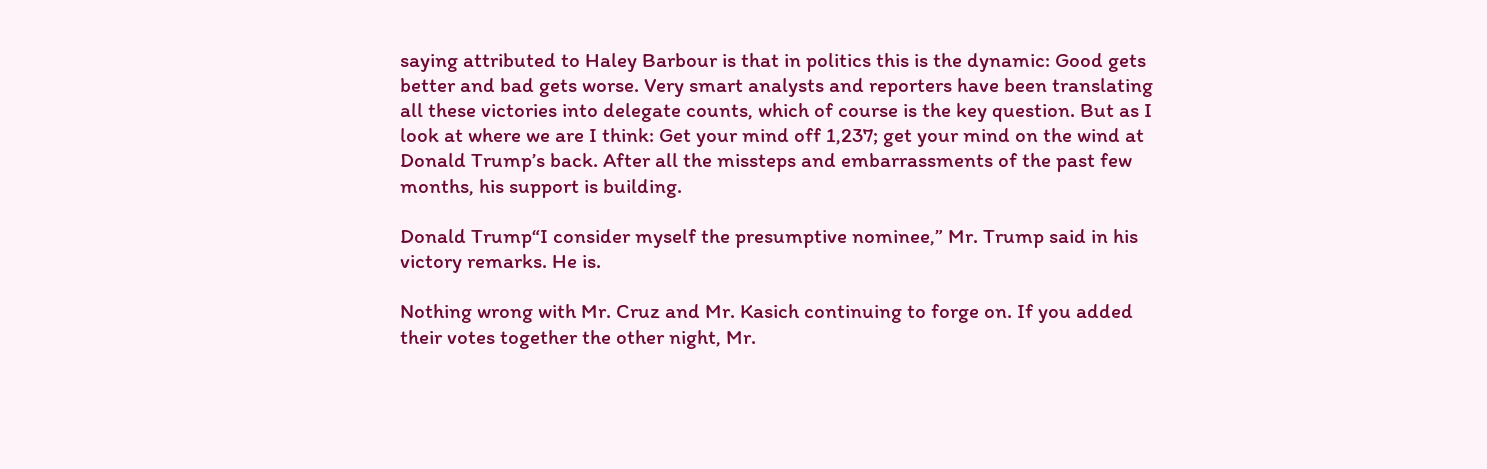saying attributed to Haley Barbour is that in politics this is the dynamic: Good gets better and bad gets worse. Very smart analysts and reporters have been translating all these victories into delegate counts, which of course is the key question. But as I look at where we are I think: Get your mind off 1,237; get your mind on the wind at Donald Trump’s back. After all the missteps and embarrassments of the past few months, his support is building.

Donald Trump“I consider myself the presumptive nominee,” Mr. Trump said in his victory remarks. He is.

Nothing wrong with Mr. Cruz and Mr. Kasich continuing to forge on. If you added their votes together the other night, Mr.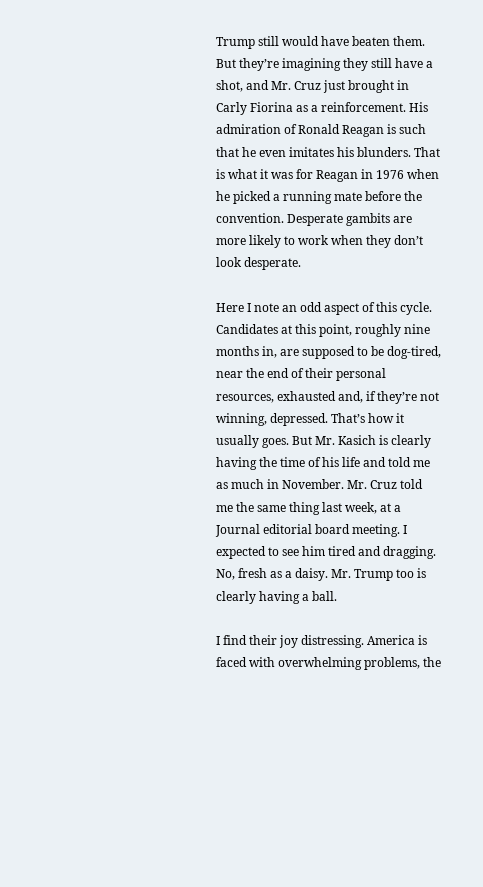Trump still would have beaten them. But they’re imagining they still have a shot, and Mr. Cruz just brought in Carly Fiorina as a reinforcement. His admiration of Ronald Reagan is such that he even imitates his blunders. That is what it was for Reagan in 1976 when he picked a running mate before the convention. Desperate gambits are more likely to work when they don’t look desperate.

Here I note an odd aspect of this cycle. Candidates at this point, roughly nine months in, are supposed to be dog-tired, near the end of their personal resources, exhausted and, if they’re not winning, depressed. That’s how it usually goes. But Mr. Kasich is clearly having the time of his life and told me as much in November. Mr. Cruz told me the same thing last week, at a Journal editorial board meeting. I expected to see him tired and dragging. No, fresh as a daisy. Mr. Trump too is clearly having a ball.

I find their joy distressing. America is faced with overwhelming problems, the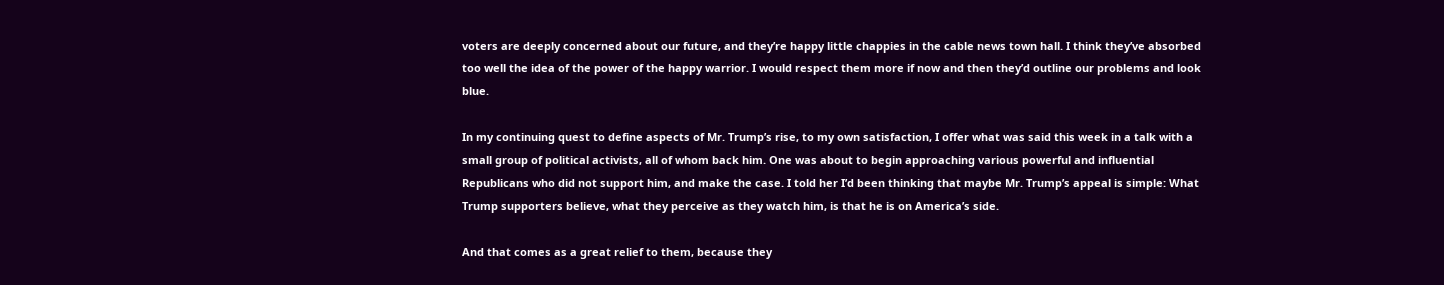voters are deeply concerned about our future, and they’re happy little chappies in the cable news town hall. I think they’ve absorbed too well the idea of the power of the happy warrior. I would respect them more if now and then they’d outline our problems and look blue.

In my continuing quest to define aspects of Mr. Trump’s rise, to my own satisfaction, I offer what was said this week in a talk with a small group of political activists, all of whom back him. One was about to begin approaching various powerful and influential Republicans who did not support him, and make the case. I told her I’d been thinking that maybe Mr. Trump’s appeal is simple: What Trump supporters believe, what they perceive as they watch him, is that he is on America’s side.

And that comes as a great relief to them, because they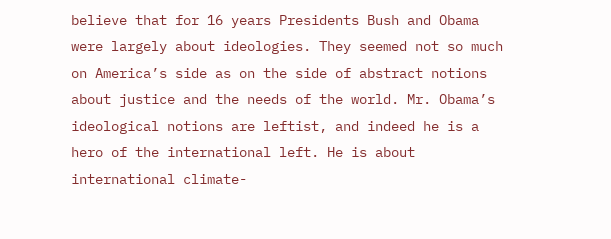believe that for 16 years Presidents Bush and Obama were largely about ideologies. They seemed not so much on America’s side as on the side of abstract notions about justice and the needs of the world. Mr. Obama’s ideological notions are leftist, and indeed he is a hero of the international left. He is about international climate-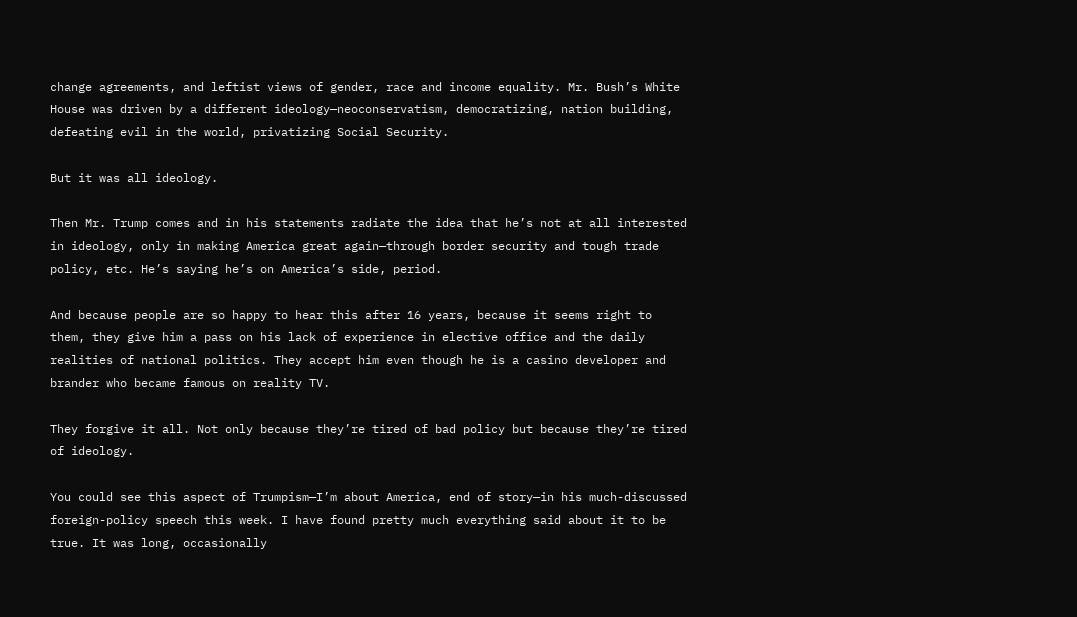change agreements, and leftist views of gender, race and income equality. Mr. Bush’s White House was driven by a different ideology—neoconservatism, democratizing, nation building, defeating evil in the world, privatizing Social Security.

But it was all ideology.

Then Mr. Trump comes and in his statements radiate the idea that he’s not at all interested in ideology, only in making America great again—through border security and tough trade policy, etc. He’s saying he’s on America’s side, period.

And because people are so happy to hear this after 16 years, because it seems right to them, they give him a pass on his lack of experience in elective office and the daily realities of national politics. They accept him even though he is a casino developer and brander who became famous on reality TV.

They forgive it all. Not only because they’re tired of bad policy but because they’re tired of ideology.

You could see this aspect of Trumpism—I’m about America, end of story—in his much-discussed foreign-policy speech this week. I have found pretty much everything said about it to be true. It was long, occasionally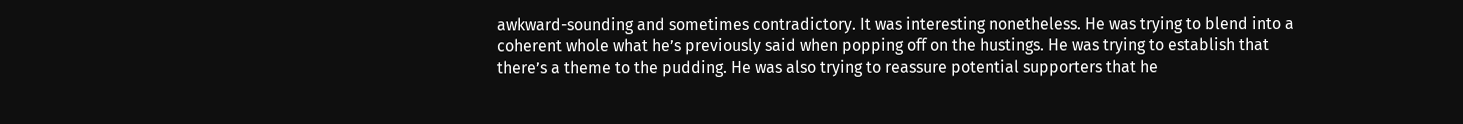awkward-sounding and sometimes contradictory. It was interesting nonetheless. He was trying to blend into a coherent whole what he’s previously said when popping off on the hustings. He was trying to establish that there’s a theme to the pudding. He was also trying to reassure potential supporters that he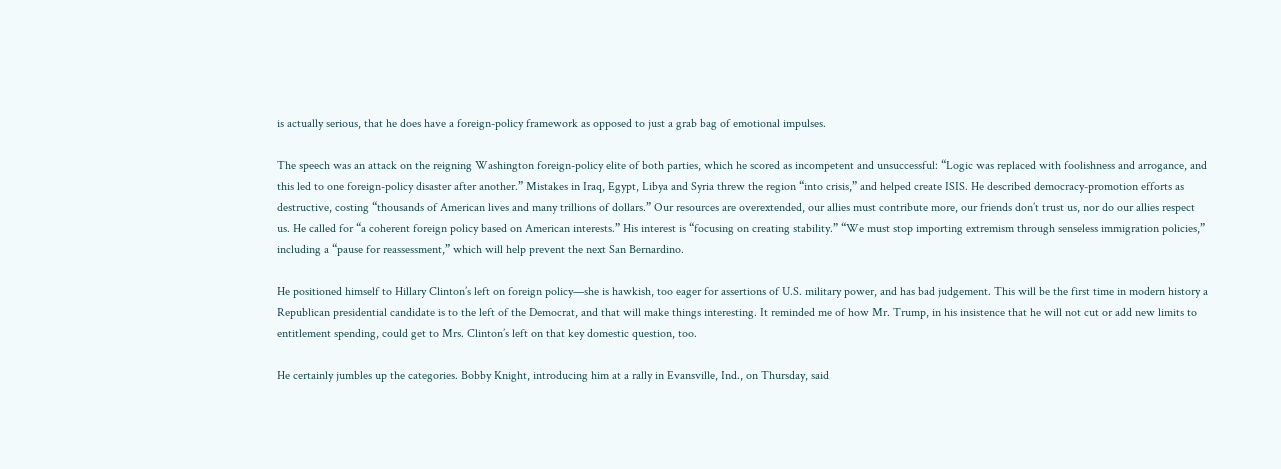is actually serious, that he does have a foreign-policy framework as opposed to just a grab bag of emotional impulses.

The speech was an attack on the reigning Washington foreign-policy elite of both parties, which he scored as incompetent and unsuccessful: “Logic was replaced with foolishness and arrogance, and this led to one foreign-policy disaster after another.” Mistakes in Iraq, Egypt, Libya and Syria threw the region “into crisis,” and helped create ISIS. He described democracy-promotion efforts as destructive, costing “thousands of American lives and many trillions of dollars.” Our resources are overextended, our allies must contribute more, our friends don’t trust us, nor do our allies respect us. He called for “a coherent foreign policy based on American interests.” His interest is “focusing on creating stability.” “We must stop importing extremism through senseless immigration policies,” including a “pause for reassessment,” which will help prevent the next San Bernardino.

He positioned himself to Hillary Clinton’s left on foreign policy—she is hawkish, too eager for assertions of U.S. military power, and has bad judgement. This will be the first time in modern history a Republican presidential candidate is to the left of the Democrat, and that will make things interesting. It reminded me of how Mr. Trump, in his insistence that he will not cut or add new limits to entitlement spending, could get to Mrs. Clinton’s left on that key domestic question, too.

He certainly jumbles up the categories. Bobby Knight, introducing him at a rally in Evansville, Ind., on Thursday, said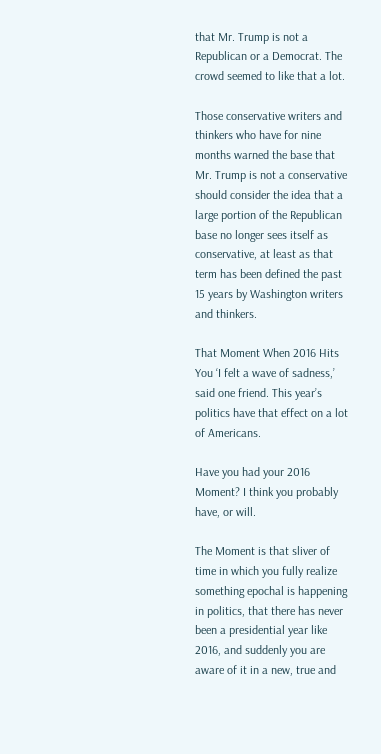that Mr. Trump is not a Republican or a Democrat. The crowd seemed to like that a lot.

Those conservative writers and thinkers who have for nine months warned the base that Mr. Trump is not a conservative should consider the idea that a large portion of the Republican base no longer sees itself as conservative, at least as that term has been defined the past 15 years by Washington writers and thinkers.

That Moment When 2016 Hits You ‘I felt a wave of sadness,’ said one friend. This year’s politics have that effect on a lot of Americans.

Have you had your 2016 Moment? I think you probably have, or will.

The Moment is that sliver of time in which you fully realize something epochal is happening in politics, that there has never been a presidential year like 2016, and suddenly you are aware of it in a new, true and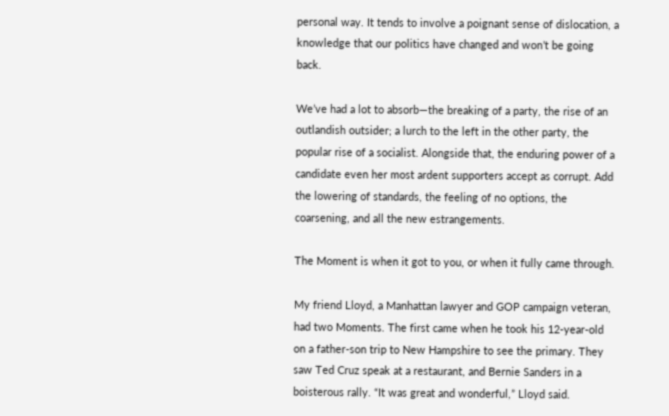personal way. It tends to involve a poignant sense of dislocation, a knowledge that our politics have changed and won’t be going back.

We’ve had a lot to absorb—the breaking of a party, the rise of an outlandish outsider; a lurch to the left in the other party, the popular rise of a socialist. Alongside that, the enduring power of a candidate even her most ardent supporters accept as corrupt. Add the lowering of standards, the feeling of no options, the coarsening, and all the new estrangements.

The Moment is when it got to you, or when it fully came through.

My friend Lloyd, a Manhattan lawyer and GOP campaign veteran, had two Moments. The first came when he took his 12-year-old on a father-son trip to New Hampshire to see the primary. They saw Ted Cruz speak at a restaurant, and Bernie Sanders in a boisterous rally. “It was great and wonderful,” Lloyd said.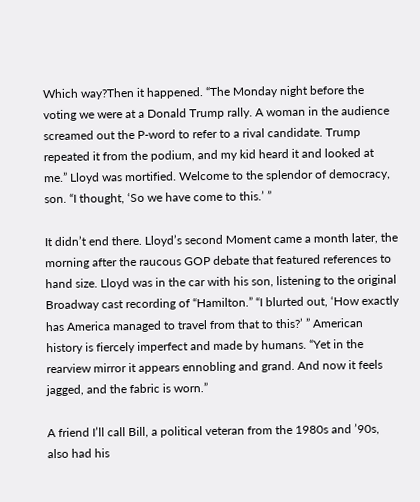Which way?Then it happened. “The Monday night before the voting we were at a Donald Trump rally. A woman in the audience screamed out the P-word to refer to a rival candidate. Trump repeated it from the podium, and my kid heard it and looked at me.” Lloyd was mortified. Welcome to the splendor of democracy, son. “I thought, ‘So we have come to this.’ ”

It didn’t end there. Lloyd’s second Moment came a month later, the morning after the raucous GOP debate that featured references to hand size. Lloyd was in the car with his son, listening to the original Broadway cast recording of “Hamilton.” “I blurted out, ‘How exactly has America managed to travel from that to this?’ ” American history is fiercely imperfect and made by humans. “Yet in the rearview mirror it appears ennobling and grand. And now it feels jagged, and the fabric is worn.”

A friend I’ll call Bill, a political veteran from the 1980s and ’90s, also had his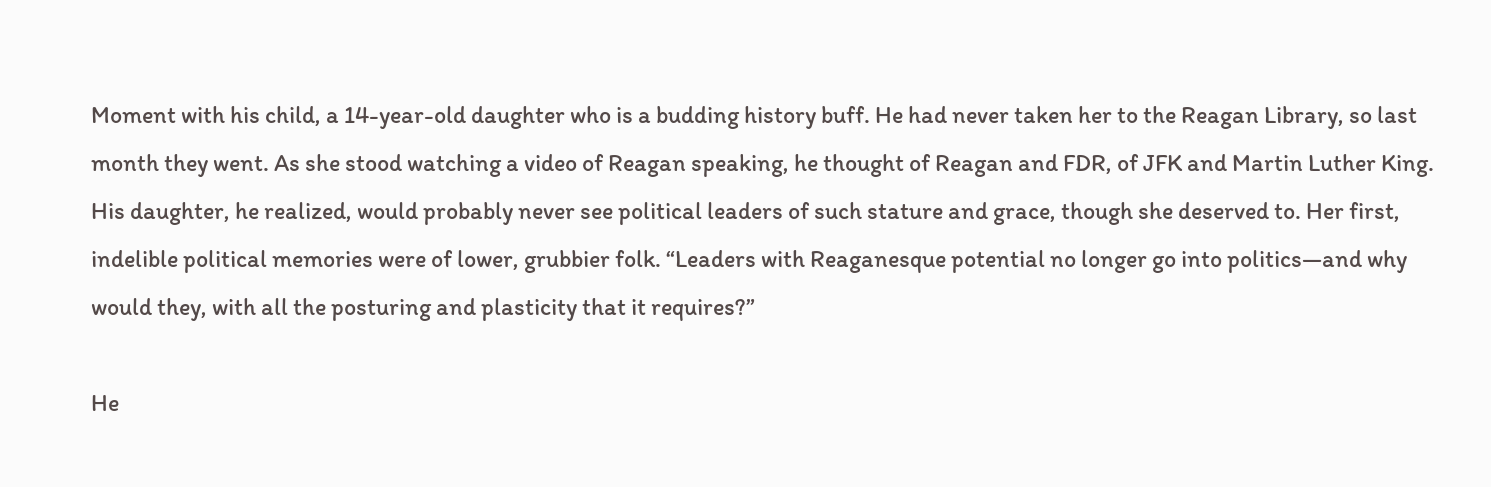Moment with his child, a 14-year-old daughter who is a budding history buff. He had never taken her to the Reagan Library, so last month they went. As she stood watching a video of Reagan speaking, he thought of Reagan and FDR, of JFK and Martin Luther King. His daughter, he realized, would probably never see political leaders of such stature and grace, though she deserved to. Her first, indelible political memories were of lower, grubbier folk. “Leaders with Reaganesque potential no longer go into politics—and why would they, with all the posturing and plasticity that it requires?”

He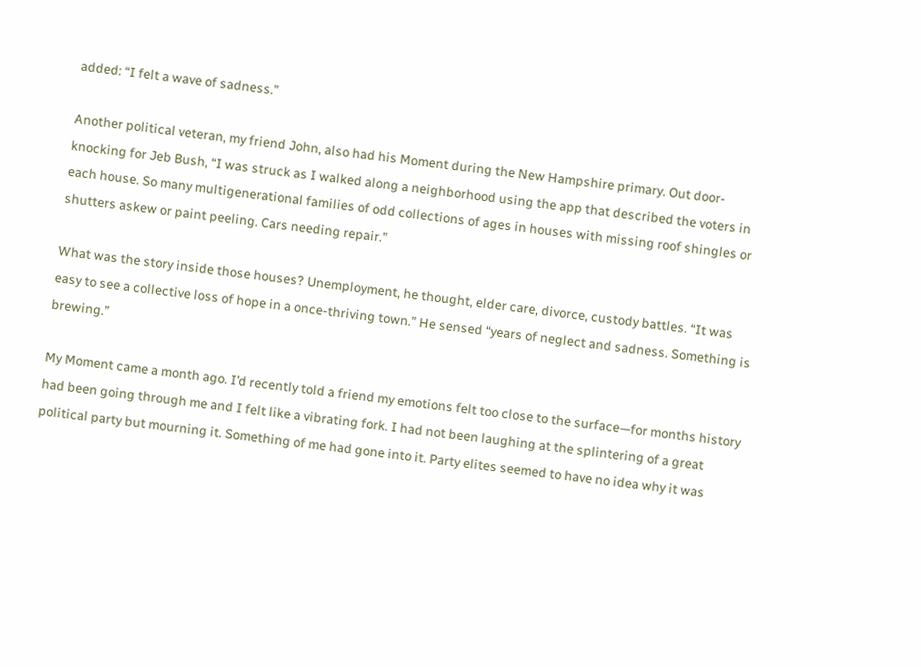added: “I felt a wave of sadness.”

Another political veteran, my friend John, also had his Moment during the New Hampshire primary. Out door-knocking for Jeb Bush, “I was struck as I walked along a neighborhood using the app that described the voters in each house. So many multigenerational families of odd collections of ages in houses with missing roof shingles or shutters askew or paint peeling. Cars needing repair.”

What was the story inside those houses? Unemployment, he thought, elder care, divorce, custody battles. “It was easy to see a collective loss of hope in a once-thriving town.” He sensed “years of neglect and sadness. Something is brewing.”

My Moment came a month ago. I’d recently told a friend my emotions felt too close to the surface—for months history had been going through me and I felt like a vibrating fork. I had not been laughing at the splintering of a great political party but mourning it. Something of me had gone into it. Party elites seemed to have no idea why it was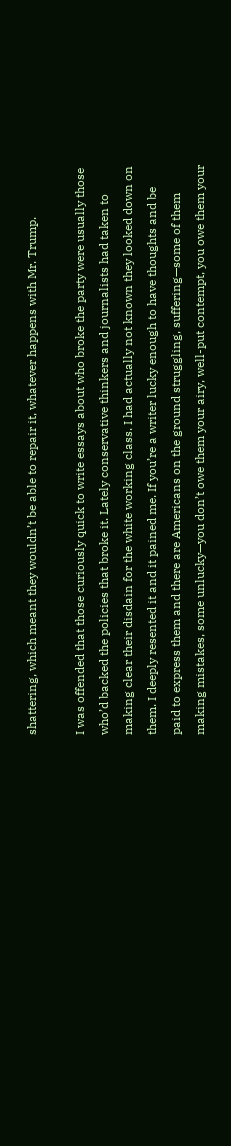shattering, which meant they wouldn’t be able to repair it, whatever happens with Mr. Trump.

I was offended that those curiously quick to write essays about who broke the party were usually those who’d backed the policies that broke it. Lately conservative thinkers and journalists had taken to making clear their disdain for the white working class. I had actually not known they looked down on them. I deeply resented it and it pained me. If you’re a writer lucky enough to have thoughts and be paid to express them and there are Americans on the ground struggling, suffering—some of them making mistakes, some unlucky—you don’t owe them your airy, well-put contempt, you owe them your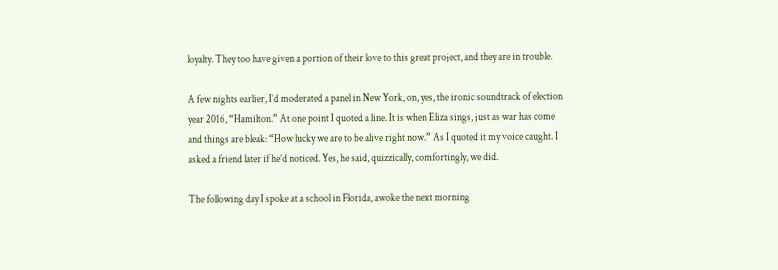loyalty. They too have given a portion of their love to this great project, and they are in trouble.

A few nights earlier, I’d moderated a panel in New York, on, yes, the ironic soundtrack of election year 2016, “Hamilton.” At one point I quoted a line. It is when Eliza sings, just as war has come and things are bleak: “How lucky we are to be alive right now.” As I quoted it my voice caught. I asked a friend later if he’d noticed. Yes, he said, quizzically, comfortingly, we did.

The following day I spoke at a school in Florida, awoke the next morning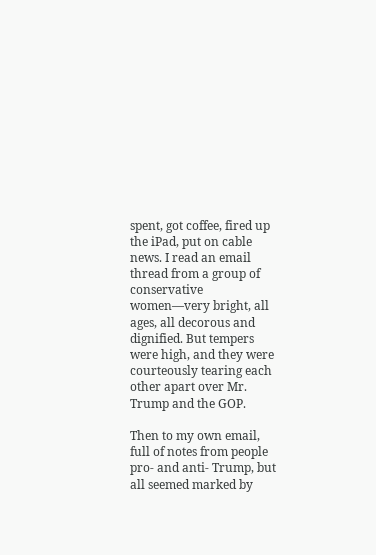spent, got coffee, fired up the iPad, put on cable news. I read an email thread from a group of conservative women—very bright, all ages, all decorous and dignified. But tempers were high, and they were courteously tearing each other apart over Mr. Trump and the GOP.

Then to my own email, full of notes from people pro- and anti- Trump, but all seemed marked by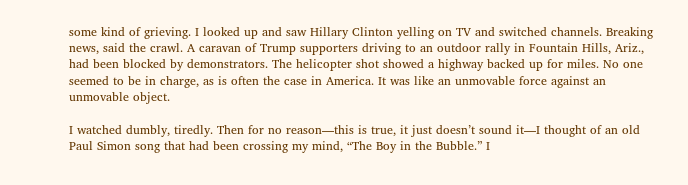some kind of grieving. I looked up and saw Hillary Clinton yelling on TV and switched channels. Breaking news, said the crawl. A caravan of Trump supporters driving to an outdoor rally in Fountain Hills, Ariz., had been blocked by demonstrators. The helicopter shot showed a highway backed up for miles. No one seemed to be in charge, as is often the case in America. It was like an unmovable force against an unmovable object.

I watched dumbly, tiredly. Then for no reason—this is true, it just doesn’t sound it—I thought of an old Paul Simon song that had been crossing my mind, “The Boy in the Bubble.” I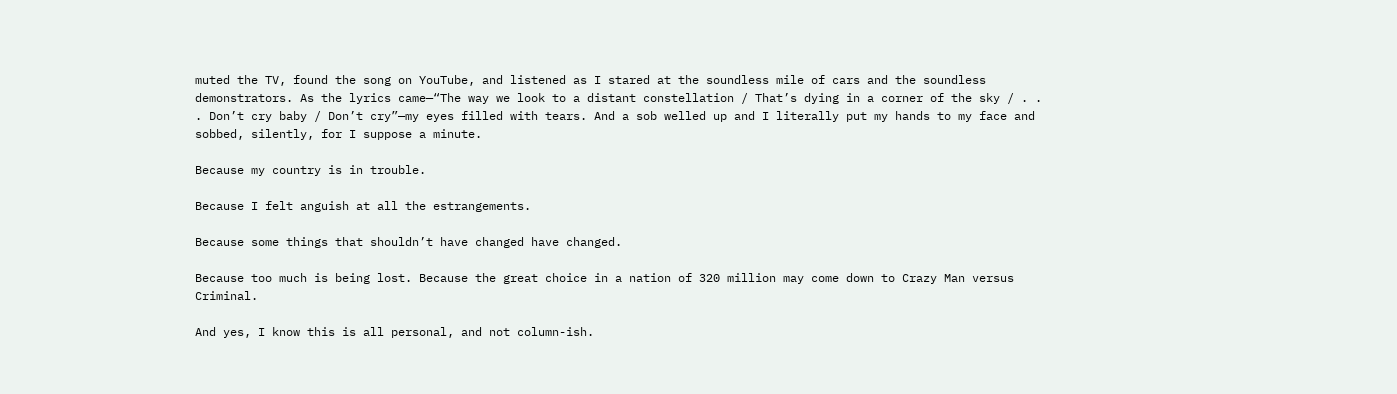muted the TV, found the song on YouTube, and listened as I stared at the soundless mile of cars and the soundless demonstrators. As the lyrics came—“The way we look to a distant constellation / That’s dying in a corner of the sky / . . . Don’t cry baby / Don’t cry”—my eyes filled with tears. And a sob welled up and I literally put my hands to my face and sobbed, silently, for I suppose a minute.

Because my country is in trouble.

Because I felt anguish at all the estrangements.

Because some things that shouldn’t have changed have changed.

Because too much is being lost. Because the great choice in a nation of 320 million may come down to Crazy Man versus Criminal.

And yes, I know this is all personal, and not column-ish.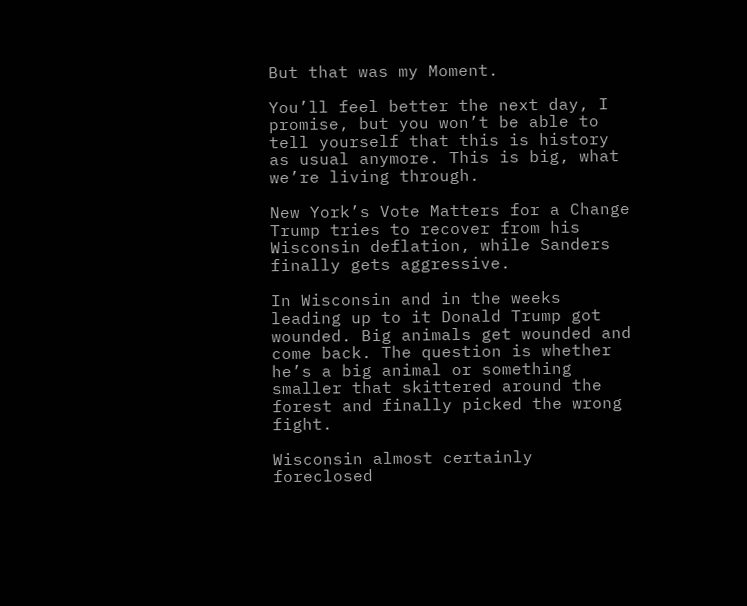But that was my Moment.

You’ll feel better the next day, I promise, but you won’t be able to tell yourself that this is history as usual anymore. This is big, what we’re living through.

New York’s Vote Matters for a Change Trump tries to recover from his Wisconsin deflation, while Sanders finally gets aggressive.

In Wisconsin and in the weeks leading up to it Donald Trump got wounded. Big animals get wounded and come back. The question is whether he’s a big animal or something smaller that skittered around the forest and finally picked the wrong fight.

Wisconsin almost certainly foreclosed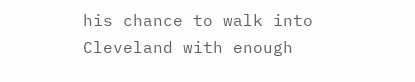his chance to walk into Cleveland with enough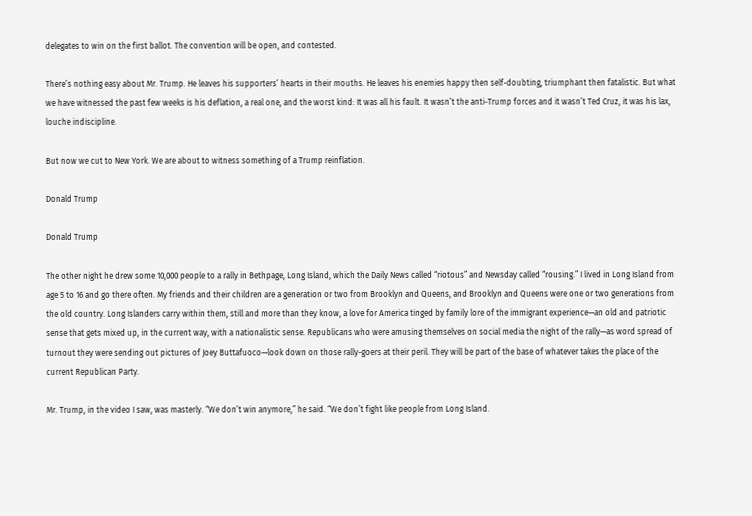delegates to win on the first ballot. The convention will be open, and contested.

There’s nothing easy about Mr. Trump. He leaves his supporters’ hearts in their mouths. He leaves his enemies happy then self-doubting, triumphant then fatalistic. But what we have witnessed the past few weeks is his deflation, a real one, and the worst kind: It was all his fault. It wasn’t the anti-Trump forces and it wasn’t Ted Cruz, it was his lax, louche indiscipline.

But now we cut to New York. We are about to witness something of a Trump reinflation.

Donald Trump

Donald Trump

The other night he drew some 10,000 people to a rally in Bethpage, Long Island, which the Daily News called “riotous” and Newsday called “rousing.” I lived in Long Island from age 5 to 16 and go there often. My friends and their children are a generation or two from Brooklyn and Queens, and Brooklyn and Queens were one or two generations from the old country. Long Islanders carry within them, still and more than they know, a love for America tinged by family lore of the immigrant experience—an old and patriotic sense that gets mixed up, in the current way, with a nationalistic sense. Republicans who were amusing themselves on social media the night of the rally—as word spread of turnout they were sending out pictures of Joey Buttafuoco—look down on those rally-goers at their peril. They will be part of the base of whatever takes the place of the current Republican Party.

Mr. Trump, in the video I saw, was masterly. “We don’t win anymore,” he said. “We don’t fight like people from Long Island.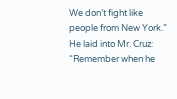We don’t fight like people from New York.” He laid into Mr. Cruz: “Remember when he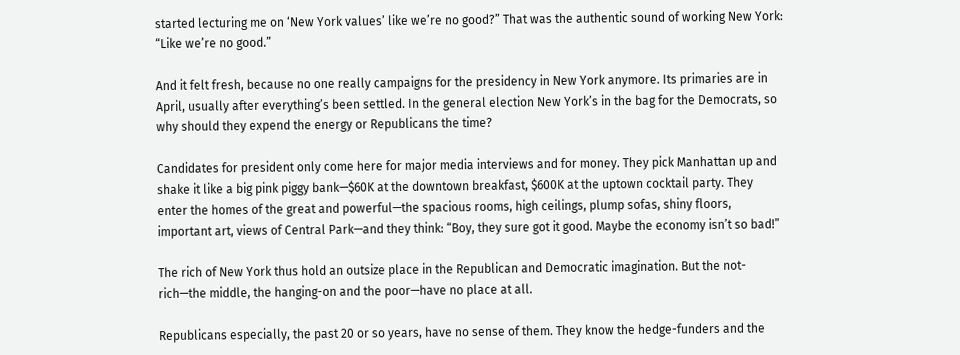started lecturing me on ‘New York values’ like we’re no good?” That was the authentic sound of working New York: “Like we’re no good.”

And it felt fresh, because no one really campaigns for the presidency in New York anymore. Its primaries are in April, usually after everything’s been settled. In the general election New York’s in the bag for the Democrats, so why should they expend the energy or Republicans the time?

Candidates for president only come here for major media interviews and for money. They pick Manhattan up and shake it like a big pink piggy bank—$60K at the downtown breakfast, $600K at the uptown cocktail party. They enter the homes of the great and powerful—the spacious rooms, high ceilings, plump sofas, shiny floors, important art, views of Central Park—and they think: “Boy, they sure got it good. Maybe the economy isn’t so bad!”

The rich of New York thus hold an outsize place in the Republican and Democratic imagination. But the not-rich—the middle, the hanging-on and the poor—have no place at all.

Republicans especially, the past 20 or so years, have no sense of them. They know the hedge-funders and the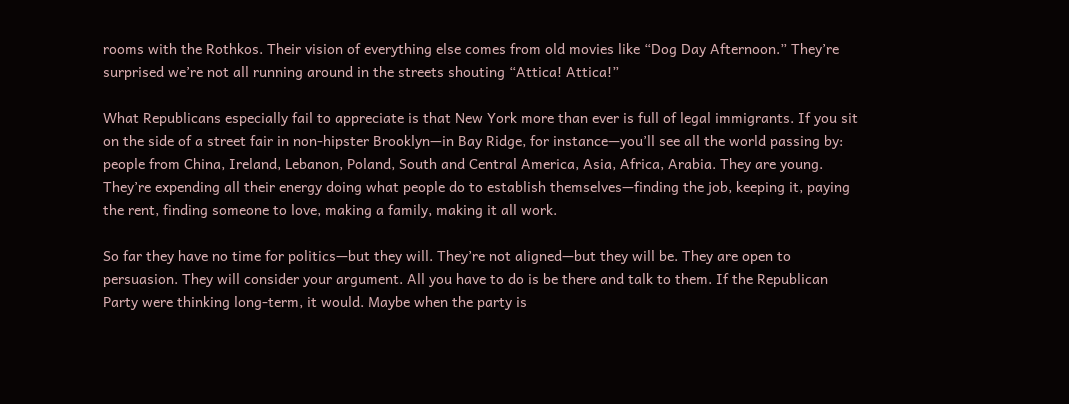rooms with the Rothkos. Their vision of everything else comes from old movies like “Dog Day Afternoon.” They’re surprised we’re not all running around in the streets shouting “Attica! Attica!”

What Republicans especially fail to appreciate is that New York more than ever is full of legal immigrants. If you sit on the side of a street fair in non-hipster Brooklyn—in Bay Ridge, for instance—you’ll see all the world passing by: people from China, Ireland, Lebanon, Poland, South and Central America, Asia, Africa, Arabia. They are young. They’re expending all their energy doing what people do to establish themselves—finding the job, keeping it, paying the rent, finding someone to love, making a family, making it all work.

So far they have no time for politics—but they will. They’re not aligned—but they will be. They are open to persuasion. They will consider your argument. All you have to do is be there and talk to them. If the Republican Party were thinking long-term, it would. Maybe when the party is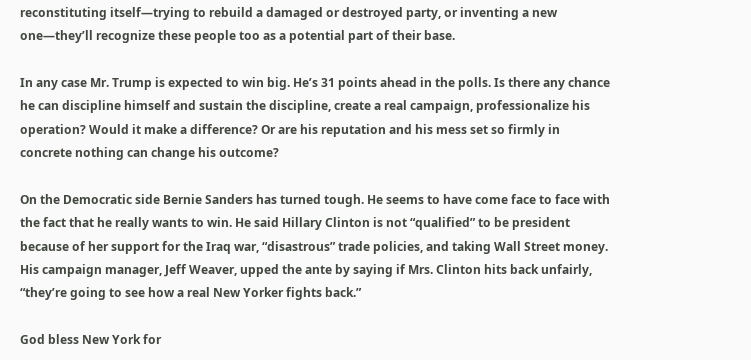reconstituting itself—trying to rebuild a damaged or destroyed party, or inventing a new one—they’ll recognize these people too as a potential part of their base.

In any case Mr. Trump is expected to win big. He’s 31 points ahead in the polls. Is there any chance he can discipline himself and sustain the discipline, create a real campaign, professionalize his operation? Would it make a difference? Or are his reputation and his mess set so firmly in concrete nothing can change his outcome?

On the Democratic side Bernie Sanders has turned tough. He seems to have come face to face with the fact that he really wants to win. He said Hillary Clinton is not “qualified” to be president because of her support for the Iraq war, “disastrous” trade policies, and taking Wall Street money. His campaign manager, Jeff Weaver, upped the ante by saying if Mrs. Clinton hits back unfairly, “they’re going to see how a real New Yorker fights back.”

God bless New York for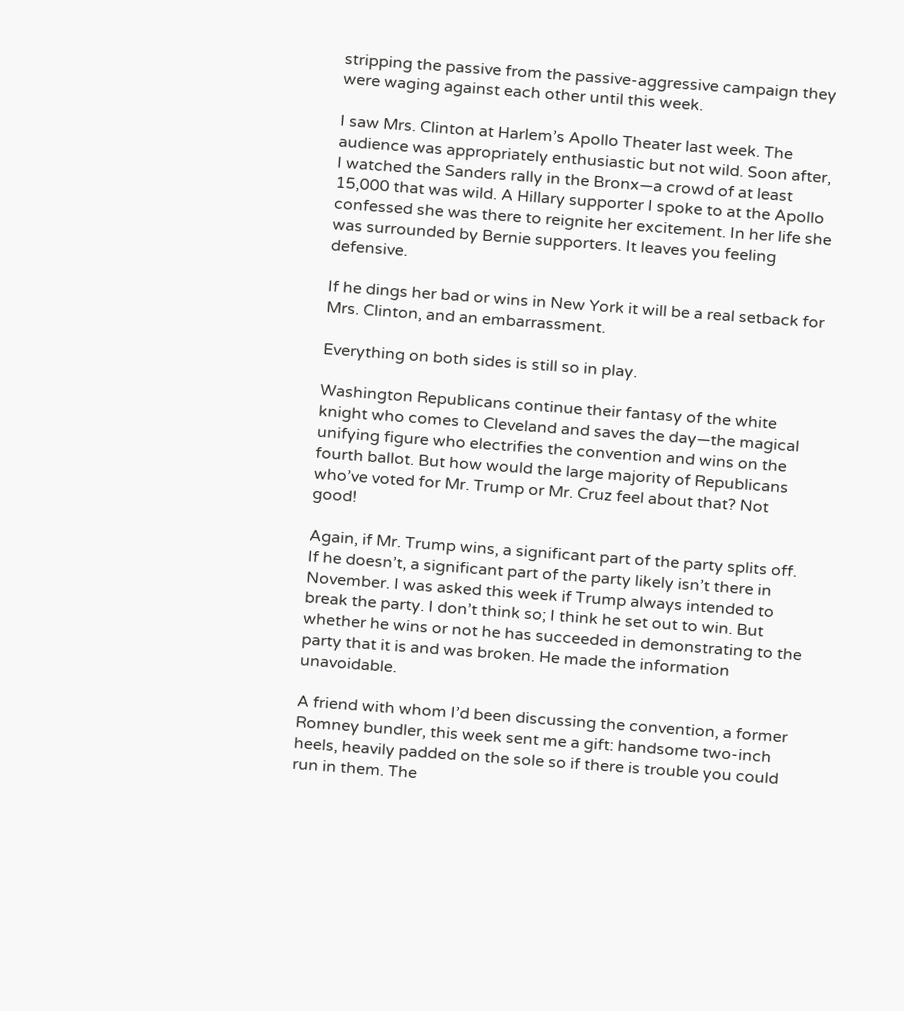stripping the passive from the passive-aggressive campaign they were waging against each other until this week.

I saw Mrs. Clinton at Harlem’s Apollo Theater last week. The audience was appropriately enthusiastic but not wild. Soon after, I watched the Sanders rally in the Bronx—a crowd of at least 15,000 that was wild. A Hillary supporter I spoke to at the Apollo confessed she was there to reignite her excitement. In her life she was surrounded by Bernie supporters. It leaves you feeling defensive.

If he dings her bad or wins in New York it will be a real setback for Mrs. Clinton, and an embarrassment.

Everything on both sides is still so in play.

Washington Republicans continue their fantasy of the white knight who comes to Cleveland and saves the day—the magical unifying figure who electrifies the convention and wins on the fourth ballot. But how would the large majority of Republicans who’ve voted for Mr. Trump or Mr. Cruz feel about that? Not good!

Again, if Mr. Trump wins, a significant part of the party splits off. If he doesn’t, a significant part of the party likely isn’t there in November. I was asked this week if Trump always intended to break the party. I don’t think so; I think he set out to win. But whether he wins or not he has succeeded in demonstrating to the party that it is and was broken. He made the information unavoidable.

A friend with whom I’d been discussing the convention, a former Romney bundler, this week sent me a gift: handsome two-inch heels, heavily padded on the sole so if there is trouble you could run in them. The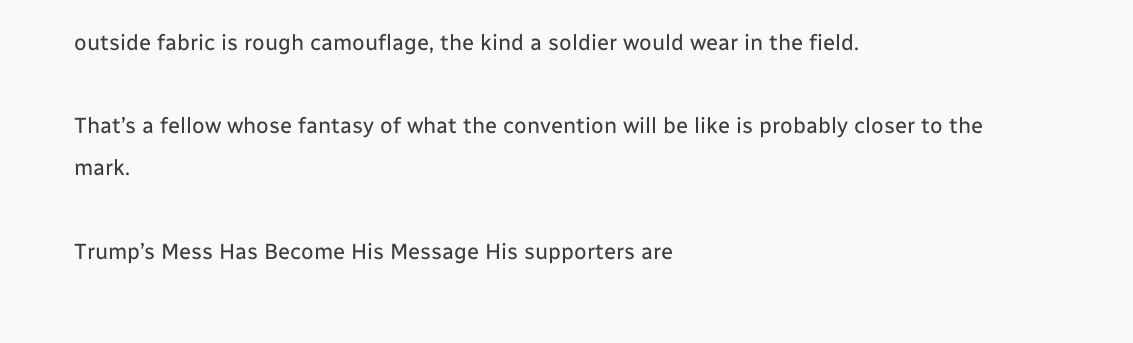outside fabric is rough camouflage, the kind a soldier would wear in the field.

That’s a fellow whose fantasy of what the convention will be like is probably closer to the mark.

Trump’s Mess Has Become His Message His supporters are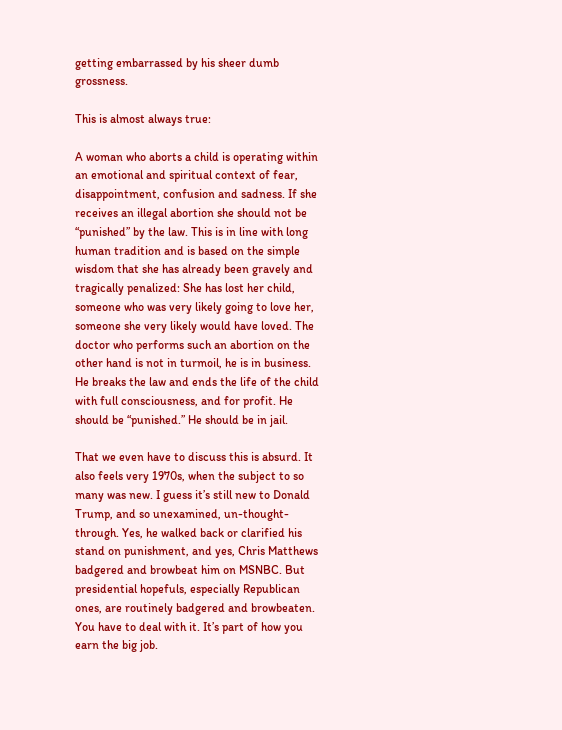getting embarrassed by his sheer dumb grossness.

This is almost always true:

A woman who aborts a child is operating within an emotional and spiritual context of fear, disappointment, confusion and sadness. If she receives an illegal abortion she should not be “punished” by the law. This is in line with long human tradition and is based on the simple wisdom that she has already been gravely and tragically penalized: She has lost her child, someone who was very likely going to love her, someone she very likely would have loved. The doctor who performs such an abortion on the other hand is not in turmoil, he is in business. He breaks the law and ends the life of the child with full consciousness, and for profit. He should be “punished.” He should be in jail.

That we even have to discuss this is absurd. It also feels very 1970s, when the subject to so many was new. I guess it’s still new to Donald Trump, and so unexamined, un-thought-through. Yes, he walked back or clarified his stand on punishment, and yes, Chris Matthews badgered and browbeat him on MSNBC. But presidential hopefuls, especially Republican ones, are routinely badgered and browbeaten. You have to deal with it. It’s part of how you earn the big job.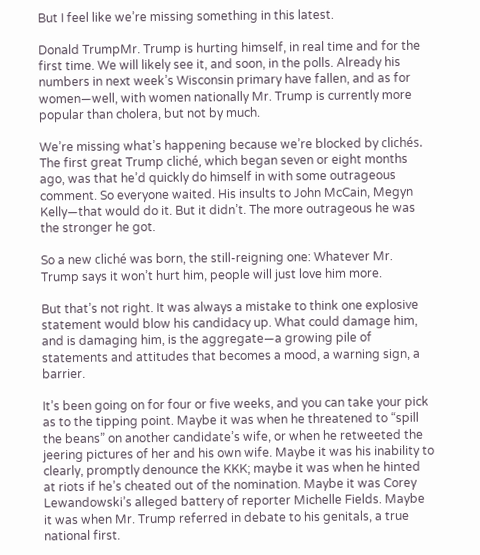But I feel like we’re missing something in this latest.

Donald TrumpMr. Trump is hurting himself, in real time and for the first time. We will likely see it, and soon, in the polls. Already his numbers in next week’s Wisconsin primary have fallen, and as for women—well, with women nationally Mr. Trump is currently more popular than cholera, but not by much.

We’re missing what’s happening because we’re blocked by clichés. The first great Trump cliché, which began seven or eight months ago, was that he’d quickly do himself in with some outrageous comment. So everyone waited. His insults to John McCain, Megyn Kelly—that would do it. But it didn’t. The more outrageous he was the stronger he got.

So a new cliché was born, the still-reigning one: Whatever Mr. Trump says it won’t hurt him, people will just love him more.

But that’s not right. It was always a mistake to think one explosive statement would blow his candidacy up. What could damage him, and is damaging him, is the aggregate—a growing pile of statements and attitudes that becomes a mood, a warning sign, a barrier.

It’s been going on for four or five weeks, and you can take your pick as to the tipping point. Maybe it was when he threatened to “spill the beans” on another candidate’s wife, or when he retweeted the jeering pictures of her and his own wife. Maybe it was his inability to clearly, promptly denounce the KKK; maybe it was when he hinted at riots if he’s cheated out of the nomination. Maybe it was Corey Lewandowski’s alleged battery of reporter Michelle Fields. Maybe it was when Mr. Trump referred in debate to his genitals, a true national first.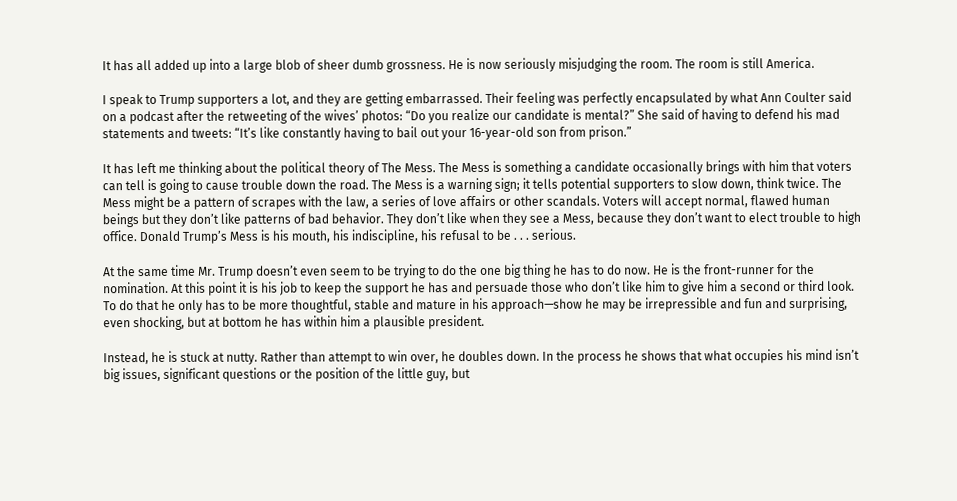It has all added up into a large blob of sheer dumb grossness. He is now seriously misjudging the room. The room is still America.

I speak to Trump supporters a lot, and they are getting embarrassed. Their feeling was perfectly encapsulated by what Ann Coulter said on a podcast after the retweeting of the wives’ photos: “Do you realize our candidate is mental?” She said of having to defend his mad statements and tweets: “It’s like constantly having to bail out your 16-year-old son from prison.”

It has left me thinking about the political theory of The Mess. The Mess is something a candidate occasionally brings with him that voters can tell is going to cause trouble down the road. The Mess is a warning sign; it tells potential supporters to slow down, think twice. The Mess might be a pattern of scrapes with the law, a series of love affairs or other scandals. Voters will accept normal, flawed human beings but they don’t like patterns of bad behavior. They don’t like when they see a Mess, because they don’t want to elect trouble to high office. Donald Trump’s Mess is his mouth, his indiscipline, his refusal to be . . . serious.

At the same time Mr. Trump doesn’t even seem to be trying to do the one big thing he has to do now. He is the front-runner for the nomination. At this point it is his job to keep the support he has and persuade those who don’t like him to give him a second or third look. To do that he only has to be more thoughtful, stable and mature in his approach—show he may be irrepressible and fun and surprising, even shocking, but at bottom he has within him a plausible president.

Instead, he is stuck at nutty. Rather than attempt to win over, he doubles down. In the process he shows that what occupies his mind isn’t big issues, significant questions or the position of the little guy, but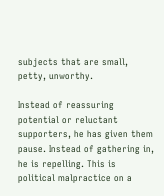subjects that are small, petty, unworthy.

Instead of reassuring potential or reluctant supporters, he has given them pause. Instead of gathering in, he is repelling. This is political malpractice on a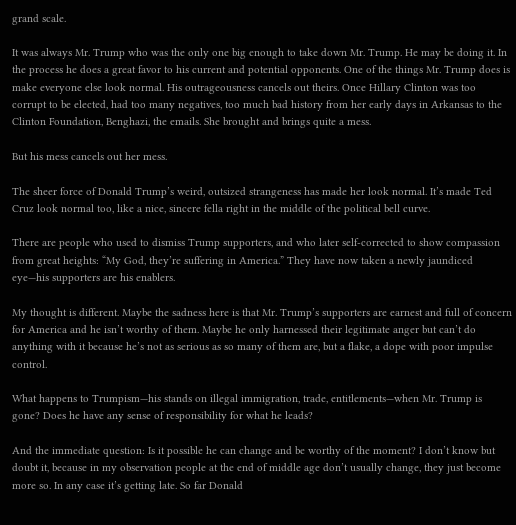grand scale.

It was always Mr. Trump who was the only one big enough to take down Mr. Trump. He may be doing it. In the process he does a great favor to his current and potential opponents. One of the things Mr. Trump does is make everyone else look normal. His outrageousness cancels out theirs. Once Hillary Clinton was too corrupt to be elected, had too many negatives, too much bad history from her early days in Arkansas to the Clinton Foundation, Benghazi, the emails. She brought and brings quite a mess.

But his mess cancels out her mess.

The sheer force of Donald Trump’s weird, outsized strangeness has made her look normal. It’s made Ted Cruz look normal too, like a nice, sincere fella right in the middle of the political bell curve.

There are people who used to dismiss Trump supporters, and who later self-corrected to show compassion from great heights: “My God, they’re suffering in America.” They have now taken a newly jaundiced eye—his supporters are his enablers.

My thought is different. Maybe the sadness here is that Mr. Trump’s supporters are earnest and full of concern for America and he isn’t worthy of them. Maybe he only harnessed their legitimate anger but can’t do anything with it because he’s not as serious as so many of them are, but a flake, a dope with poor impulse control.

What happens to Trumpism—his stands on illegal immigration, trade, entitlements—when Mr. Trump is gone? Does he have any sense of responsibility for what he leads?

And the immediate question: Is it possible he can change and be worthy of the moment? I don’t know but doubt it, because in my observation people at the end of middle age don’t usually change, they just become more so. In any case it’s getting late. So far Donald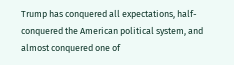Trump has conquered all expectations, half-conquered the American political system, and almost conquered one of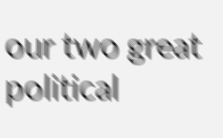our two great political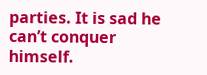parties. It is sad he can’t conquer himself.